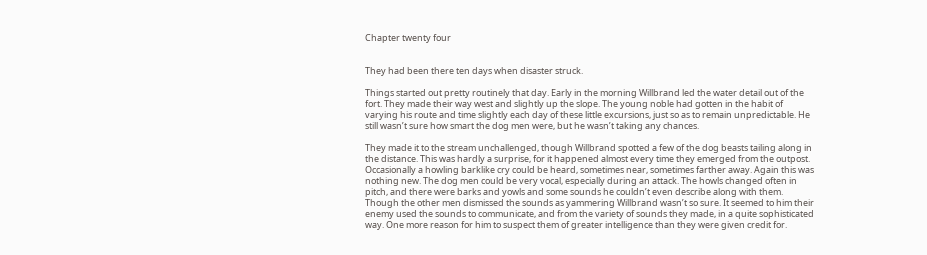Chapter twenty four


They had been there ten days when disaster struck.

Things started out pretty routinely that day. Early in the morning Willbrand led the water detail out of the fort. They made their way west and slightly up the slope. The young noble had gotten in the habit of varying his route and time slightly each day of these little excursions, just so as to remain unpredictable. He still wasn’t sure how smart the dog men were, but he wasn’t taking any chances.

They made it to the stream unchallenged, though Willbrand spotted a few of the dog beasts tailing along in the distance. This was hardly a surprise, for it happened almost every time they emerged from the outpost. Occasionally a howling barklike cry could be heard, sometimes near, sometimes farther away. Again this was nothing new. The dog men could be very vocal, especially during an attack. The howls changed often in pitch, and there were barks and yowls and some sounds he couldn’t even describe along with them. Though the other men dismissed the sounds as yammering Willbrand wasn’t so sure. It seemed to him their enemy used the sounds to communicate, and from the variety of sounds they made, in a quite sophisticated way. One more reason for him to suspect them of greater intelligence than they were given credit for.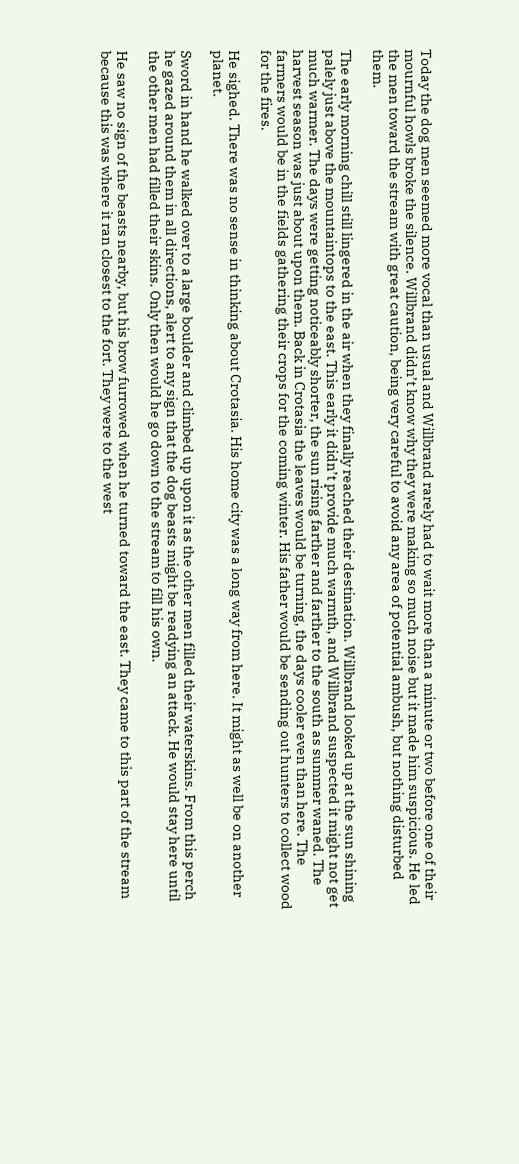Today the dog men seemed more vocal than usual and Willbrand rarely had to wait more than a minute or two before one of their mournful howls broke the silence. Willbrand didn’t know why they were making so much noise but it made him suspicious. He led the men toward the stream with great caution, being very careful to avoid any area of potential ambush, but nothing disturbed them.

The early morning chill still lingered in the air when they finally reached their destination. Willbrand looked up at the sun shining palely just above the mountaintops to the east. This early it didn’t provide much warmth, and Willbrand suspected it might not get much warmer. The days were getting noticeably shorter, the sun rising farther and farther to the south as summer waned. The harvest season was just about upon them. Back in Crotasia the leaves would be turning, the days cooler even than here. The farmers would be in the fields gathering their crops for the coming winter. His father would be sending out hunters to collect wood for the fires.

He sighed. There was no sense in thinking about Crotasia. His home city was a long way from here. It might as well be on another planet.

Sword in hand he walked over to a large boulder and climbed up upon it as the other men filled their waterskins. From this perch he gazed around them in all directions, alert to any sign that the dog beasts might be readying an attack. He would stay here until the other men had filled their skins. Only then would he go down to the stream to fill his own.

He saw no sign of the beasts nearby, but his brow furrowed when he turned toward the east. They came to this part of the stream because this was where it ran closest to the fort. They were to the west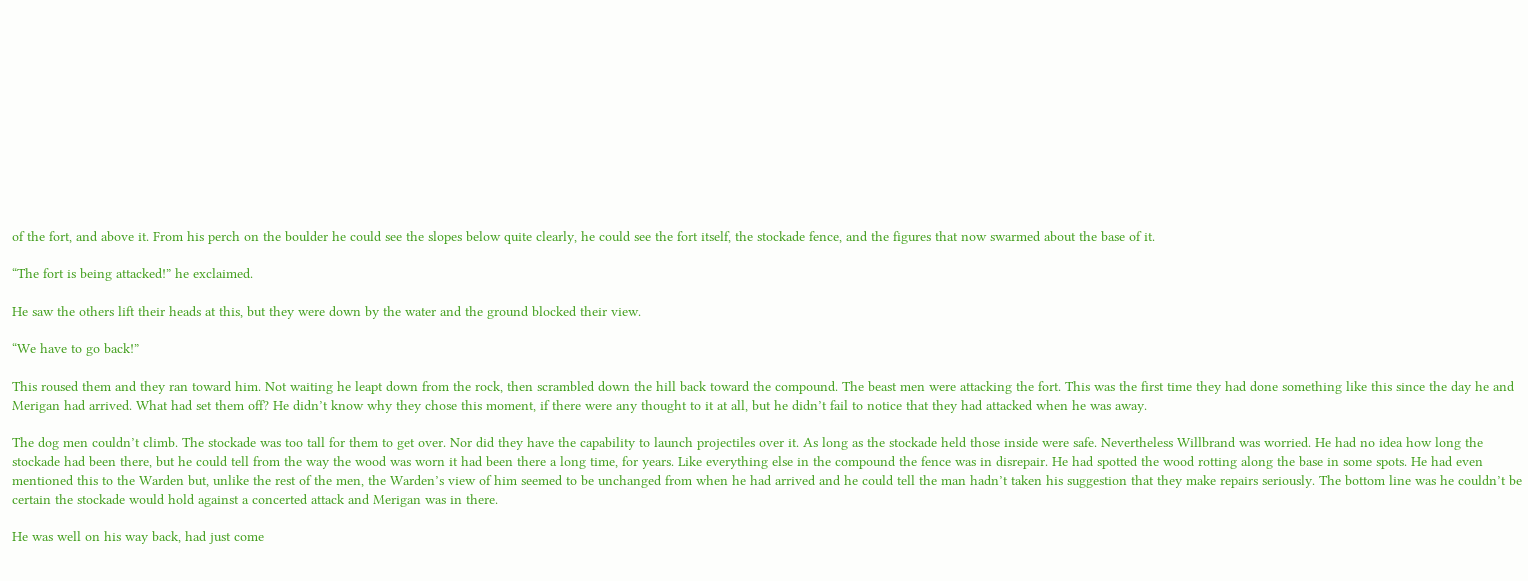of the fort, and above it. From his perch on the boulder he could see the slopes below quite clearly, he could see the fort itself, the stockade fence, and the figures that now swarmed about the base of it.

“The fort is being attacked!” he exclaimed.

He saw the others lift their heads at this, but they were down by the water and the ground blocked their view.

“We have to go back!”

This roused them and they ran toward him. Not waiting he leapt down from the rock, then scrambled down the hill back toward the compound. The beast men were attacking the fort. This was the first time they had done something like this since the day he and Merigan had arrived. What had set them off? He didn’t know why they chose this moment, if there were any thought to it at all, but he didn’t fail to notice that they had attacked when he was away.

The dog men couldn’t climb. The stockade was too tall for them to get over. Nor did they have the capability to launch projectiles over it. As long as the stockade held those inside were safe. Nevertheless Willbrand was worried. He had no idea how long the stockade had been there, but he could tell from the way the wood was worn it had been there a long time, for years. Like everything else in the compound the fence was in disrepair. He had spotted the wood rotting along the base in some spots. He had even mentioned this to the Warden but, unlike the rest of the men, the Warden’s view of him seemed to be unchanged from when he had arrived and he could tell the man hadn’t taken his suggestion that they make repairs seriously. The bottom line was he couldn’t be certain the stockade would hold against a concerted attack and Merigan was in there.

He was well on his way back, had just come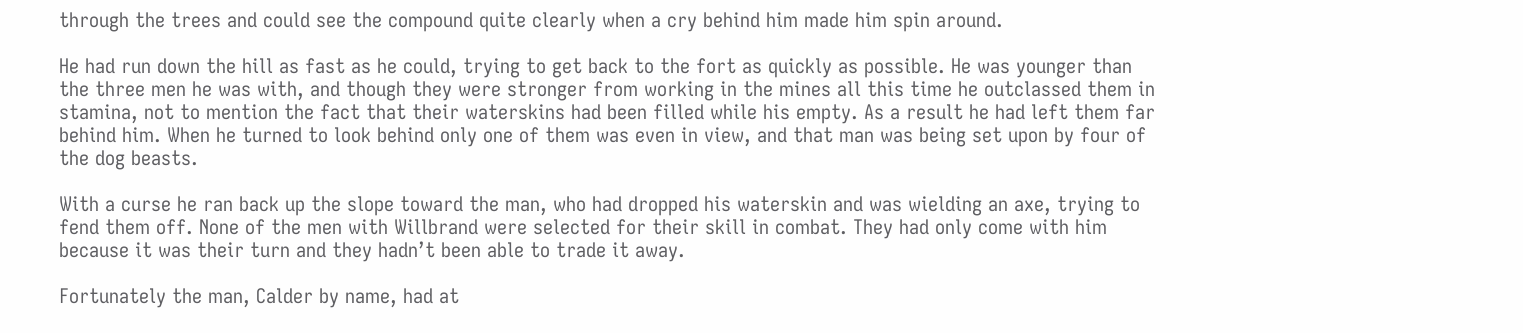through the trees and could see the compound quite clearly when a cry behind him made him spin around.

He had run down the hill as fast as he could, trying to get back to the fort as quickly as possible. He was younger than the three men he was with, and though they were stronger from working in the mines all this time he outclassed them in stamina, not to mention the fact that their waterskins had been filled while his empty. As a result he had left them far behind him. When he turned to look behind only one of them was even in view, and that man was being set upon by four of the dog beasts.

With a curse he ran back up the slope toward the man, who had dropped his waterskin and was wielding an axe, trying to fend them off. None of the men with Willbrand were selected for their skill in combat. They had only come with him because it was their turn and they hadn’t been able to trade it away.

Fortunately the man, Calder by name, had at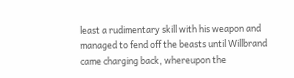least a rudimentary skill with his weapon and managed to fend off the beasts until Willbrand came charging back, whereupon the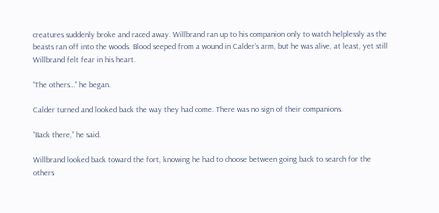creatures suddenly broke and raced away. Willbrand ran up to his companion only to watch helplessly as the beasts ran off into the woods. Blood seeped from a wound in Calder’s arm, but he was alive, at least, yet still Willbrand felt fear in his heart.

“The others…” he began.

Calder turned and looked back the way they had come. There was no sign of their companions.

“Back there,” he said.

Willbrand looked back toward the fort, knowing he had to choose between going back to search for the others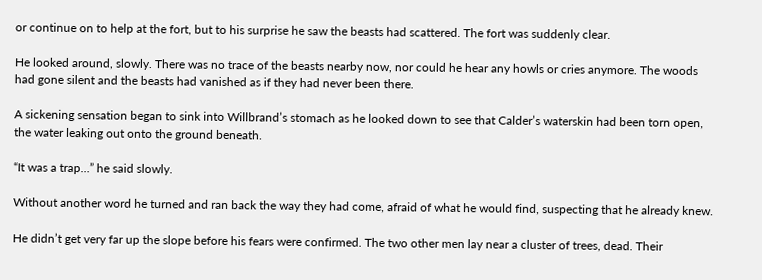or continue on to help at the fort, but to his surprise he saw the beasts had scattered. The fort was suddenly clear.

He looked around, slowly. There was no trace of the beasts nearby now, nor could he hear any howls or cries anymore. The woods had gone silent and the beasts had vanished as if they had never been there.

A sickening sensation began to sink into Willbrand’s stomach as he looked down to see that Calder’s waterskin had been torn open, the water leaking out onto the ground beneath.

“It was a trap…” he said slowly.

Without another word he turned and ran back the way they had come, afraid of what he would find, suspecting that he already knew.

He didn’t get very far up the slope before his fears were confirmed. The two other men lay near a cluster of trees, dead. Their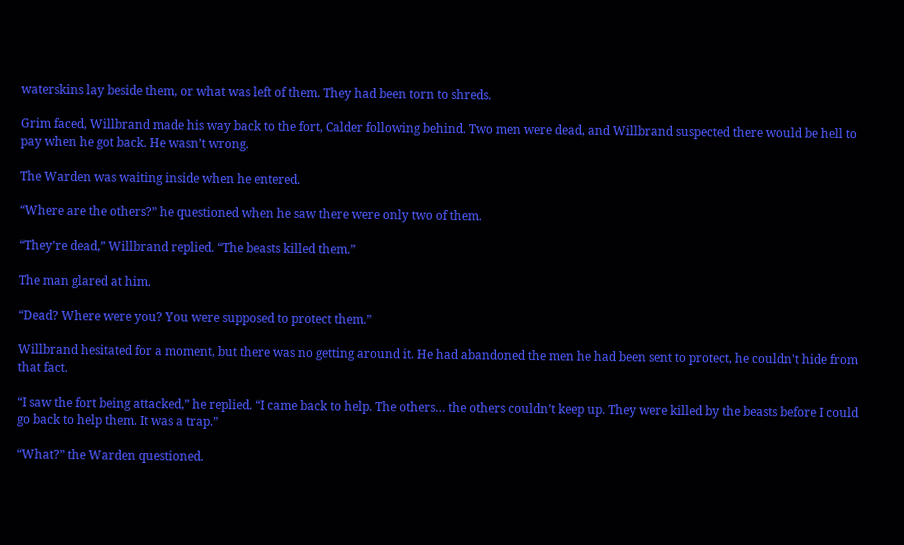waterskins lay beside them, or what was left of them. They had been torn to shreds.

Grim faced, Willbrand made his way back to the fort, Calder following behind. Two men were dead, and Willbrand suspected there would be hell to pay when he got back. He wasn’t wrong.

The Warden was waiting inside when he entered.

“Where are the others?” he questioned when he saw there were only two of them.

“They’re dead,” Willbrand replied. “The beasts killed them.”

The man glared at him.

“Dead? Where were you? You were supposed to protect them.”

Willbrand hesitated for a moment, but there was no getting around it. He had abandoned the men he had been sent to protect, he couldn't hide from that fact.

“I saw the fort being attacked,” he replied. “I came back to help. The others… the others couldn’t keep up. They were killed by the beasts before I could go back to help them. It was a trap.”

“What?” the Warden questioned.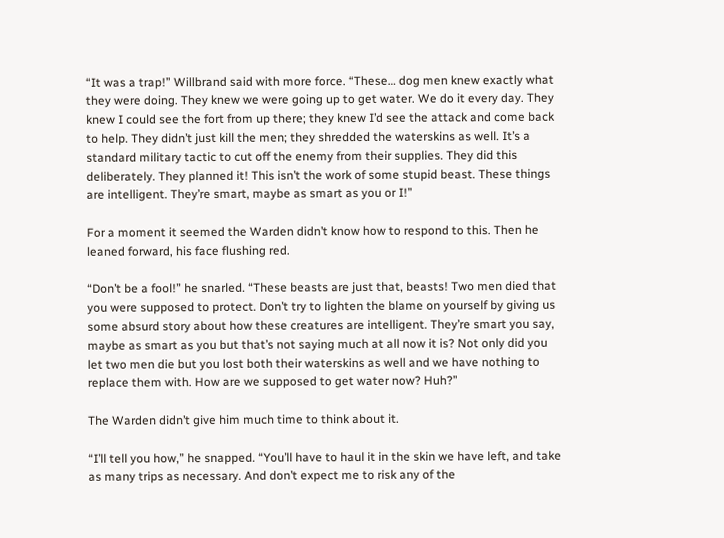“It was a trap!” Willbrand said with more force. “These… dog men knew exactly what they were doing. They knew we were going up to get water. We do it every day. They knew I could see the fort from up there; they knew I’d see the attack and come back to help. They didn’t just kill the men; they shredded the waterskins as well. It’s a standard military tactic to cut off the enemy from their supplies. They did this deliberately. They planned it! This isn’t the work of some stupid beast. These things are intelligent. They’re smart, maybe as smart as you or I!”

For a moment it seemed the Warden didn’t know how to respond to this. Then he leaned forward, his face flushing red.

“Don’t be a fool!” he snarled. “These beasts are just that, beasts! Two men died that you were supposed to protect. Don’t try to lighten the blame on yourself by giving us some absurd story about how these creatures are intelligent. They’re smart you say, maybe as smart as you but that’s not saying much at all now it is? Not only did you let two men die but you lost both their waterskins as well and we have nothing to replace them with. How are we supposed to get water now? Huh?”

The Warden didn’t give him much time to think about it.

“I’ll tell you how,” he snapped. “You’ll have to haul it in the skin we have left, and take as many trips as necessary. And don’t expect me to risk any of the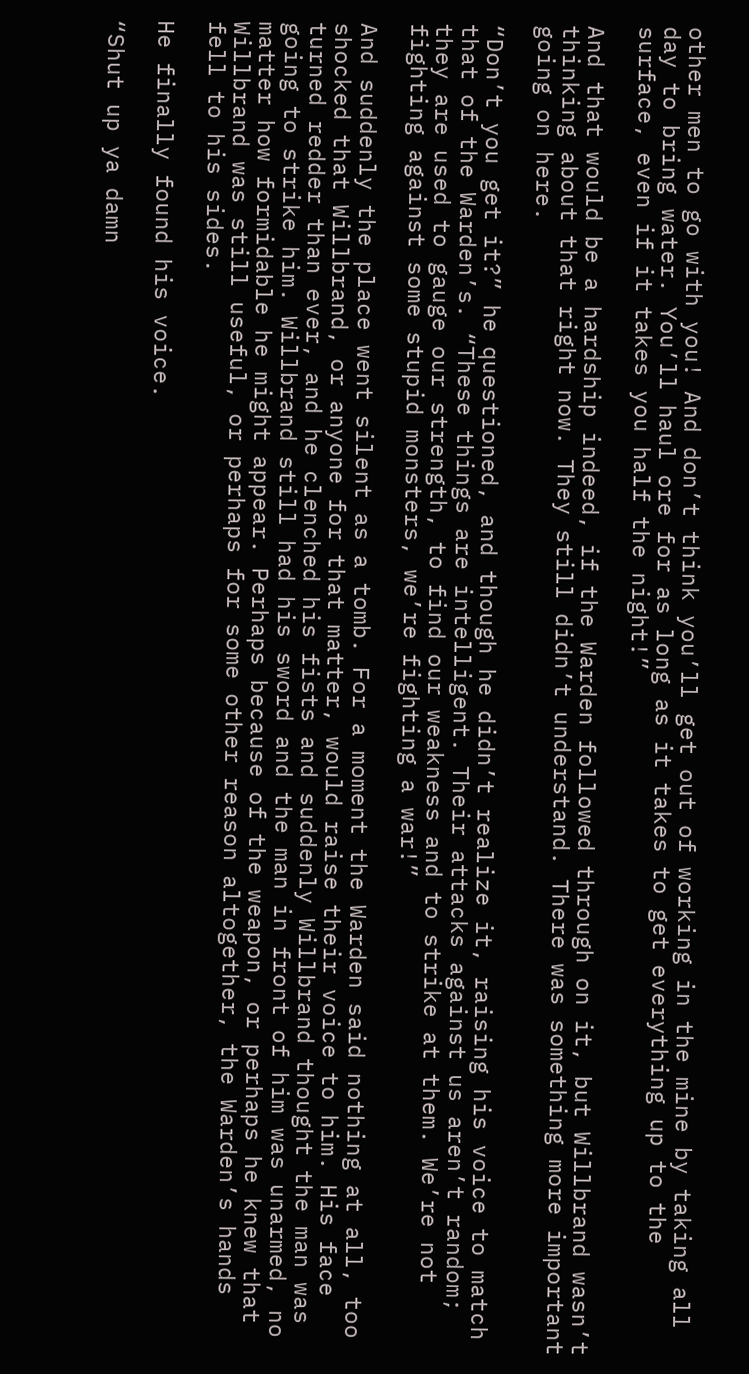other men to go with you! And don’t think you’ll get out of working in the mine by taking all day to bring water. You’ll haul ore for as long as it takes to get everything up to the surface, even if it takes you half the night!”

And that would be a hardship indeed, if the Warden followed through on it, but Willbrand wasn’t thinking about that right now. They still didn’t understand. There was something more important going on here.

“Don’t you get it?” he questioned, and though he didn’t realize it, raising his voice to match that of the Warden’s. “These things are intelligent. Their attacks against us aren’t random; they are used to gauge our strength, to find our weakness and to strike at them. We’re not fighting against some stupid monsters, we’re fighting a war!”

And suddenly the place went silent as a tomb. For a moment the Warden said nothing at all, too shocked that Willbrand, or anyone for that matter, would raise their voice to him. His face turned redder than ever, and he clenched his fists and suddenly Willbrand thought the man was going to strike him. Willbrand still had his sword and the man in front of him was unarmed, no matter how formidable he might appear. Perhaps because of the weapon, or perhaps he knew that Willbrand was still useful, or perhaps for some other reason altogether, the Warden’s hands fell to his sides.

He finally found his voice.

“Shut up ya damn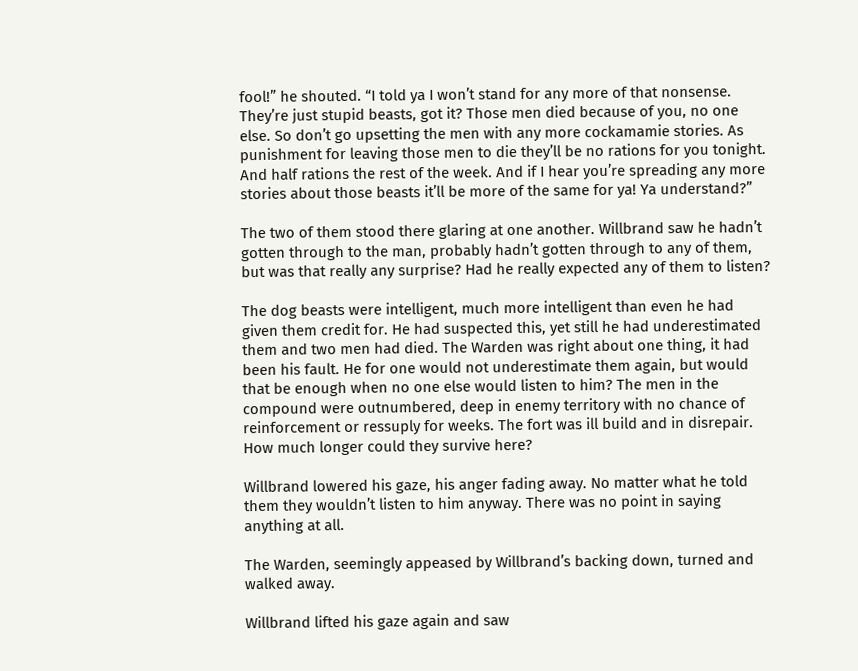fool!” he shouted. “I told ya I won’t stand for any more of that nonsense. They’re just stupid beasts, got it? Those men died because of you, no one else. So don’t go upsetting the men with any more cockamamie stories. As punishment for leaving those men to die they’ll be no rations for you tonight. And half rations the rest of the week. And if I hear you’re spreading any more stories about those beasts it’ll be more of the same for ya! Ya understand?”

The two of them stood there glaring at one another. Willbrand saw he hadn’t gotten through to the man, probably hadn’t gotten through to any of them, but was that really any surprise? Had he really expected any of them to listen?

The dog beasts were intelligent, much more intelligent than even he had given them credit for. He had suspected this, yet still he had underestimated them and two men had died. The Warden was right about one thing, it had been his fault. He for one would not underestimate them again, but would that be enough when no one else would listen to him? The men in the compound were outnumbered, deep in enemy territory with no chance of reinforcement or ressuply for weeks. The fort was ill build and in disrepair. How much longer could they survive here?

Willbrand lowered his gaze, his anger fading away. No matter what he told them they wouldn’t listen to him anyway. There was no point in saying anything at all.

The Warden, seemingly appeased by Willbrand’s backing down, turned and walked away.

Willbrand lifted his gaze again and saw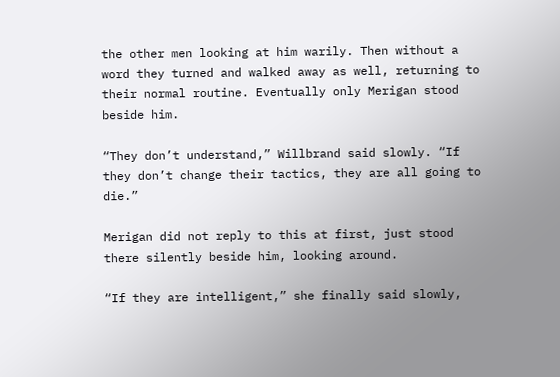the other men looking at him warily. Then without a word they turned and walked away as well, returning to their normal routine. Eventually only Merigan stood beside him.

“They don’t understand,” Willbrand said slowly. “If they don’t change their tactics, they are all going to die.”

Merigan did not reply to this at first, just stood there silently beside him, looking around.

“If they are intelligent,” she finally said slowly,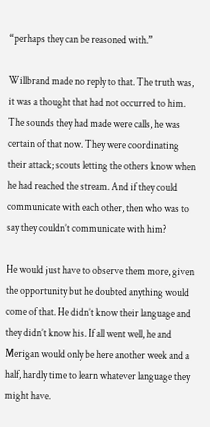“perhaps they can be reasoned with.”

Willbrand made no reply to that. The truth was, it was a thought that had not occurred to him. The sounds they had made were calls, he was certain of that now. They were coordinating their attack; scouts letting the others know when he had reached the stream. And if they could communicate with each other, then who was to say they couldn’t communicate with him?

He would just have to observe them more, given the opportunity but he doubted anything would come of that. He didn’t know their language and they didn’t know his. If all went well, he and Merigan would only be here another week and a half, hardly time to learn whatever language they might have.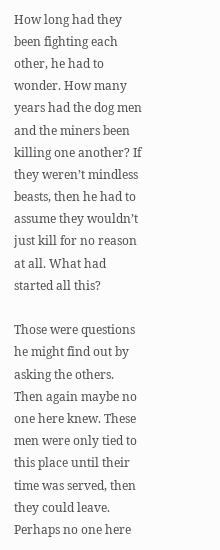How long had they been fighting each other, he had to wonder. How many years had the dog men and the miners been killing one another? If they weren’t mindless beasts, then he had to assume they wouldn’t just kill for no reason at all. What had started all this?

Those were questions he might find out by asking the others. Then again maybe no one here knew. These men were only tied to this place until their time was served, then they could leave. Perhaps no one here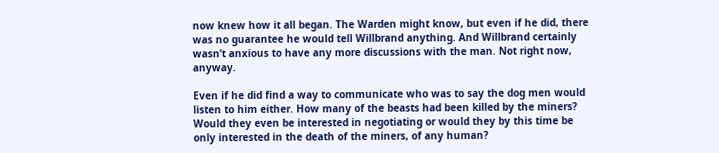now knew how it all began. The Warden might know, but even if he did, there was no guarantee he would tell Willbrand anything. And Willbrand certainly wasn’t anxious to have any more discussions with the man. Not right now, anyway.

Even if he did find a way to communicate who was to say the dog men would listen to him either. How many of the beasts had been killed by the miners? Would they even be interested in negotiating or would they by this time be only interested in the death of the miners, of any human?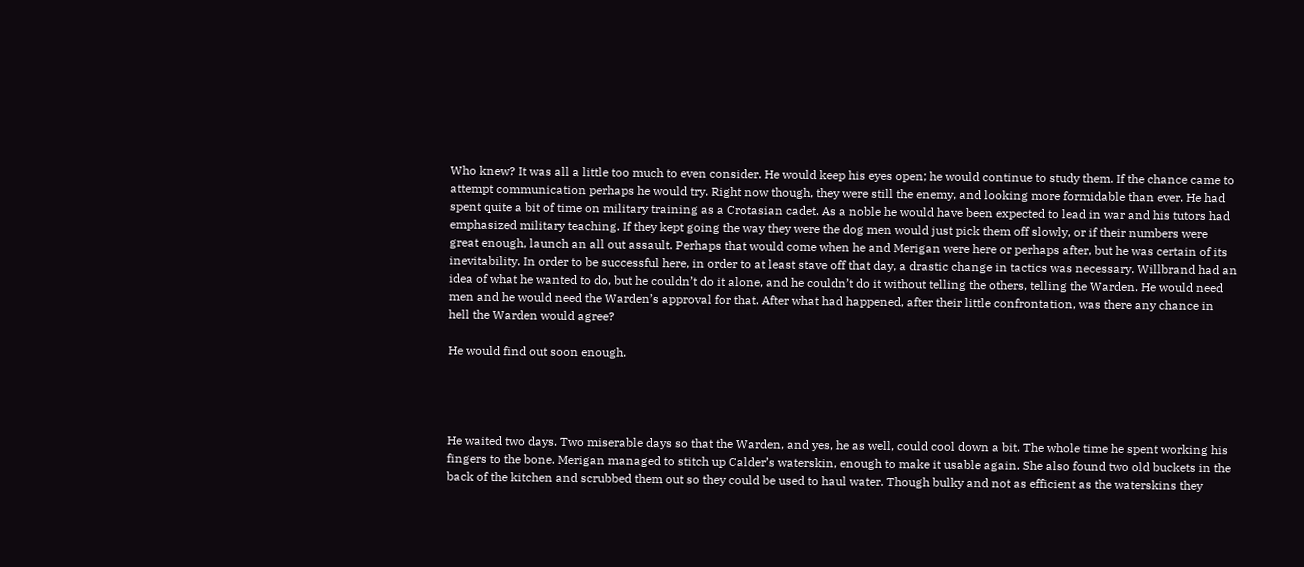Who knew? It was all a little too much to even consider. He would keep his eyes open; he would continue to study them. If the chance came to attempt communication perhaps he would try. Right now though, they were still the enemy, and looking more formidable than ever. He had spent quite a bit of time on military training as a Crotasian cadet. As a noble he would have been expected to lead in war and his tutors had emphasized military teaching. If they kept going the way they were the dog men would just pick them off slowly, or if their numbers were great enough, launch an all out assault. Perhaps that would come when he and Merigan were here or perhaps after, but he was certain of its inevitability. In order to be successful here, in order to at least stave off that day, a drastic change in tactics was necessary. Willbrand had an idea of what he wanted to do, but he couldn’t do it alone, and he couldn’t do it without telling the others, telling the Warden. He would need men and he would need the Warden’s approval for that. After what had happened, after their little confrontation, was there any chance in hell the Warden would agree?

He would find out soon enough.




He waited two days. Two miserable days so that the Warden, and yes, he as well, could cool down a bit. The whole time he spent working his fingers to the bone. Merigan managed to stitch up Calder’s waterskin, enough to make it usable again. She also found two old buckets in the back of the kitchen and scrubbed them out so they could be used to haul water. Though bulky and not as efficient as the waterskins they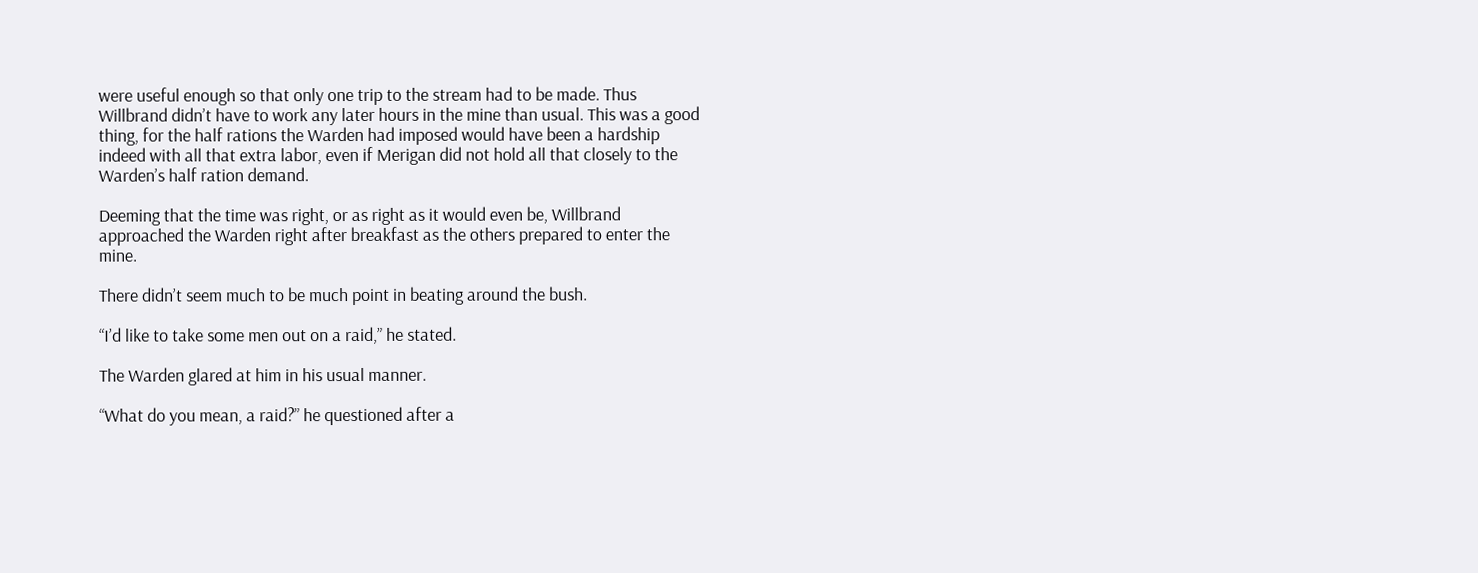were useful enough so that only one trip to the stream had to be made. Thus Willbrand didn’t have to work any later hours in the mine than usual. This was a good thing, for the half rations the Warden had imposed would have been a hardship indeed with all that extra labor, even if Merigan did not hold all that closely to the Warden’s half ration demand.

Deeming that the time was right, or as right as it would even be, Willbrand approached the Warden right after breakfast as the others prepared to enter the mine.

There didn’t seem much to be much point in beating around the bush.

“I’d like to take some men out on a raid,” he stated.

The Warden glared at him in his usual manner.

“What do you mean, a raid?” he questioned after a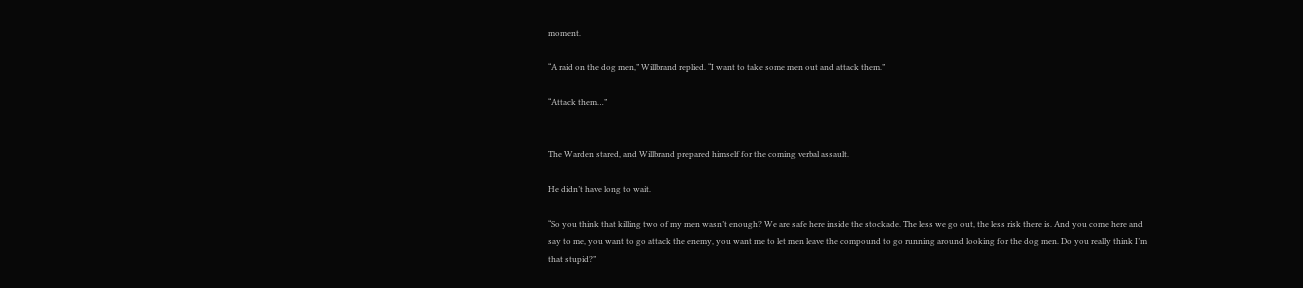moment.

“A raid on the dog men,” Willbrand replied. “I want to take some men out and attack them.”

“Attack them…”


The Warden stared, and Willbrand prepared himself for the coming verbal assault.

He didn’t have long to wait.

“So you think that killing two of my men wasn’t enough? We are safe here inside the stockade. The less we go out, the less risk there is. And you come here and say to me, you want to go attack the enemy, you want me to let men leave the compound to go running around looking for the dog men. Do you really think I’m that stupid?”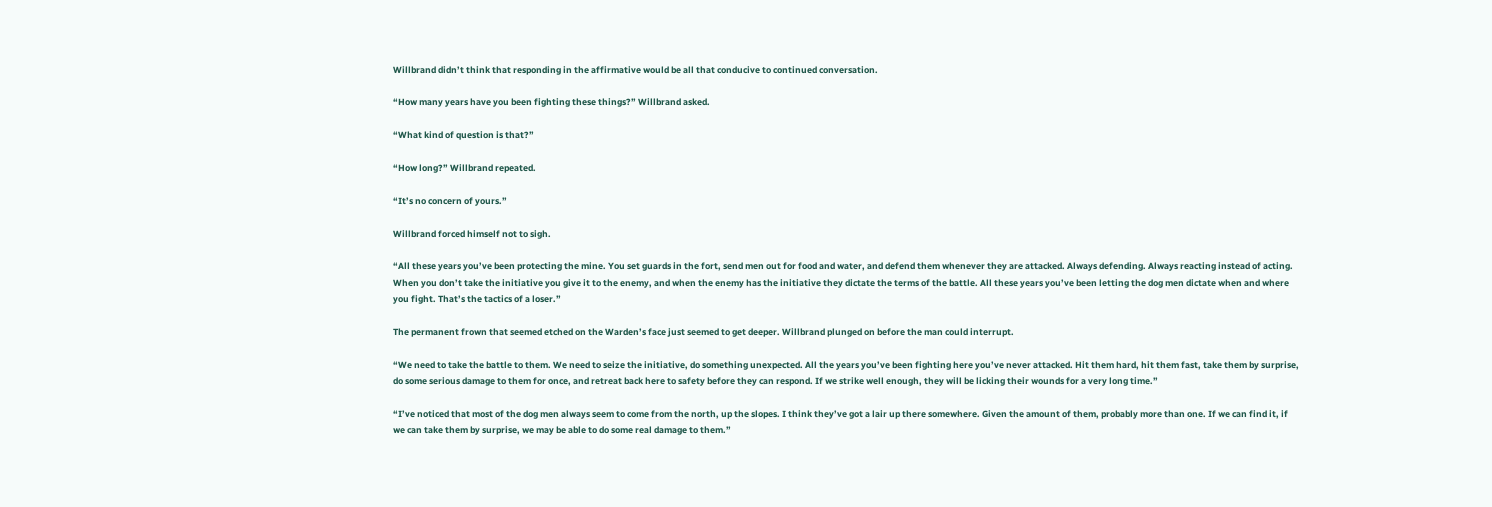Willbrand didn’t think that responding in the affirmative would be all that conducive to continued conversation.

“How many years have you been fighting these things?” Willbrand asked.

“What kind of question is that?”

“How long?” Willbrand repeated.

“It’s no concern of yours.”

Willbrand forced himself not to sigh.

“All these years you’ve been protecting the mine. You set guards in the fort, send men out for food and water, and defend them whenever they are attacked. Always defending. Always reacting instead of acting. When you don’t take the initiative you give it to the enemy, and when the enemy has the initiative they dictate the terms of the battle. All these years you’ve been letting the dog men dictate when and where you fight. That’s the tactics of a loser.”

The permanent frown that seemed etched on the Warden’s face just seemed to get deeper. Willbrand plunged on before the man could interrupt.

“We need to take the battle to them. We need to seize the initiative, do something unexpected. All the years you’ve been fighting here you’ve never attacked. Hit them hard, hit them fast, take them by surprise, do some serious damage to them for once, and retreat back here to safety before they can respond. If we strike well enough, they will be licking their wounds for a very long time.”

“I’ve noticed that most of the dog men always seem to come from the north, up the slopes. I think they’ve got a lair up there somewhere. Given the amount of them, probably more than one. If we can find it, if we can take them by surprise, we may be able to do some real damage to them.”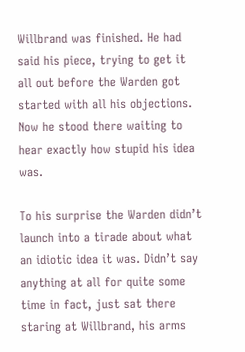Willbrand was finished. He had said his piece, trying to get it all out before the Warden got started with all his objections. Now he stood there waiting to hear exactly how stupid his idea was.

To his surprise the Warden didn’t launch into a tirade about what an idiotic idea it was. Didn’t say anything at all for quite some time in fact, just sat there staring at Willbrand, his arms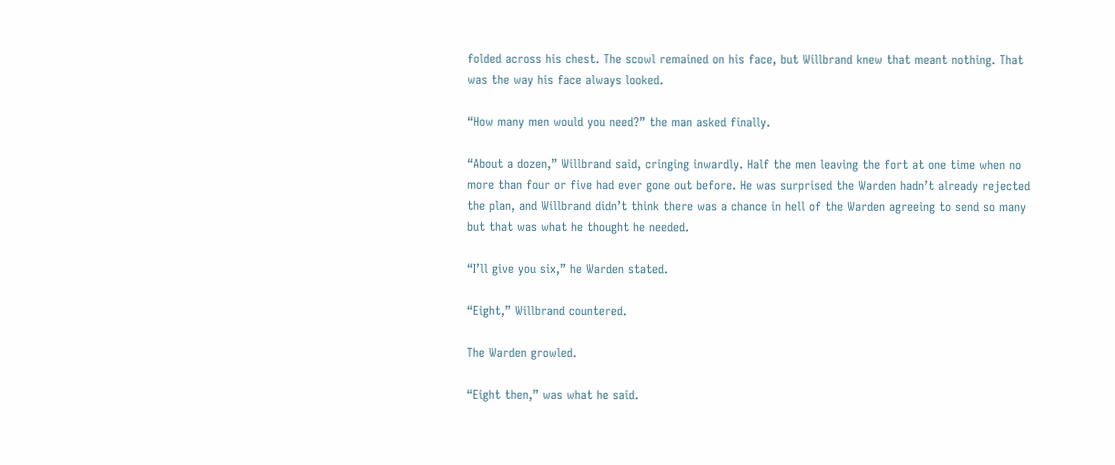folded across his chest. The scowl remained on his face, but Willbrand knew that meant nothing. That was the way his face always looked.

“How many men would you need?” the man asked finally.

“About a dozen,” Willbrand said, cringing inwardly. Half the men leaving the fort at one time when no more than four or five had ever gone out before. He was surprised the Warden hadn’t already rejected the plan, and Willbrand didn’t think there was a chance in hell of the Warden agreeing to send so many but that was what he thought he needed.

“I’ll give you six,” he Warden stated.

“Eight,” Willbrand countered.

The Warden growled.

“Eight then,” was what he said.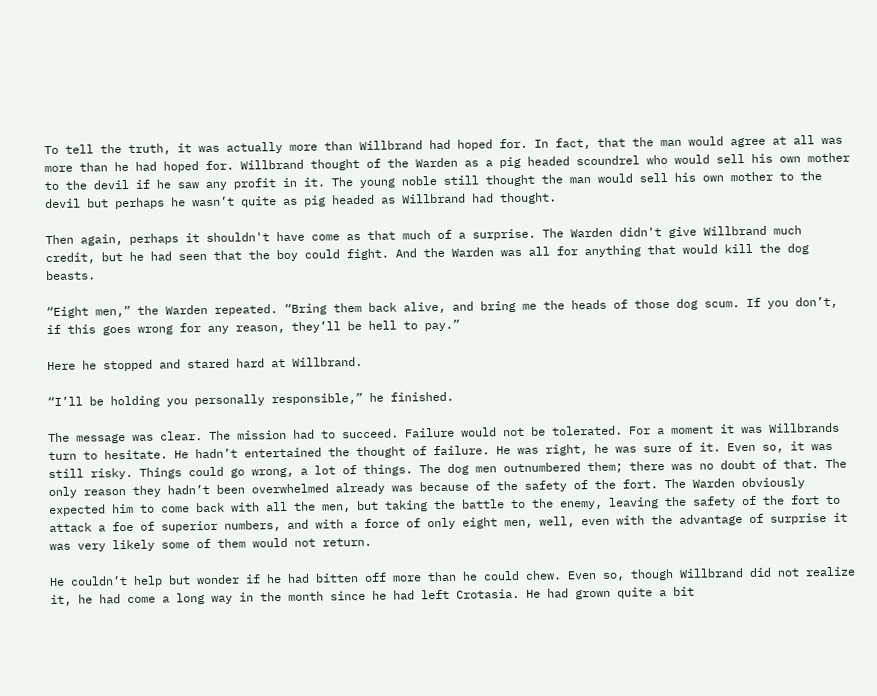To tell the truth, it was actually more than Willbrand had hoped for. In fact, that the man would agree at all was more than he had hoped for. Willbrand thought of the Warden as a pig headed scoundrel who would sell his own mother to the devil if he saw any profit in it. The young noble still thought the man would sell his own mother to the devil but perhaps he wasn’t quite as pig headed as Willbrand had thought.

Then again, perhaps it shouldn't have come as that much of a surprise. The Warden didn't give Willbrand much credit, but he had seen that the boy could fight. And the Warden was all for anything that would kill the dog beasts.

“Eight men,” the Warden repeated. “Bring them back alive, and bring me the heads of those dog scum. If you don’t, if this goes wrong for any reason, they’ll be hell to pay.”

Here he stopped and stared hard at Willbrand.

“I’ll be holding you personally responsible,” he finished.

The message was clear. The mission had to succeed. Failure would not be tolerated. For a moment it was Willbrands turn to hesitate. He hadn’t entertained the thought of failure. He was right, he was sure of it. Even so, it was still risky. Things could go wrong, a lot of things. The dog men outnumbered them; there was no doubt of that. The only reason they hadn’t been overwhelmed already was because of the safety of the fort. The Warden obviously expected him to come back with all the men, but taking the battle to the enemy, leaving the safety of the fort to attack a foe of superior numbers, and with a force of only eight men, well, even with the advantage of surprise it was very likely some of them would not return.

He couldn’t help but wonder if he had bitten off more than he could chew. Even so, though Willbrand did not realize it, he had come a long way in the month since he had left Crotasia. He had grown quite a bit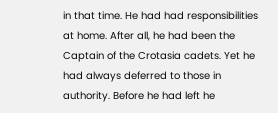in that time. He had had responsibilities at home. After all, he had been the Captain of the Crotasia cadets. Yet he had always deferred to those in authority. Before he had left he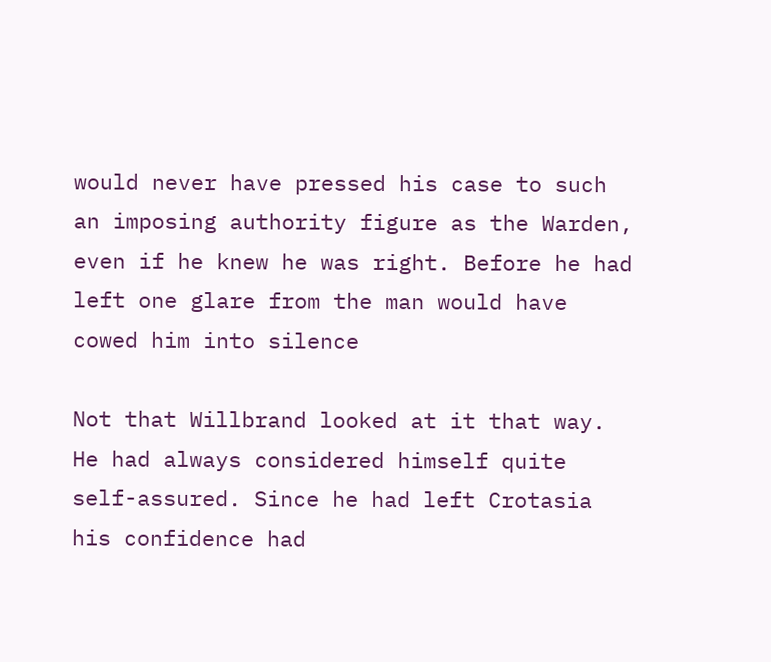would never have pressed his case to such an imposing authority figure as the Warden, even if he knew he was right. Before he had left one glare from the man would have cowed him into silence

Not that Willbrand looked at it that way. He had always considered himself quite self-assured. Since he had left Crotasia his confidence had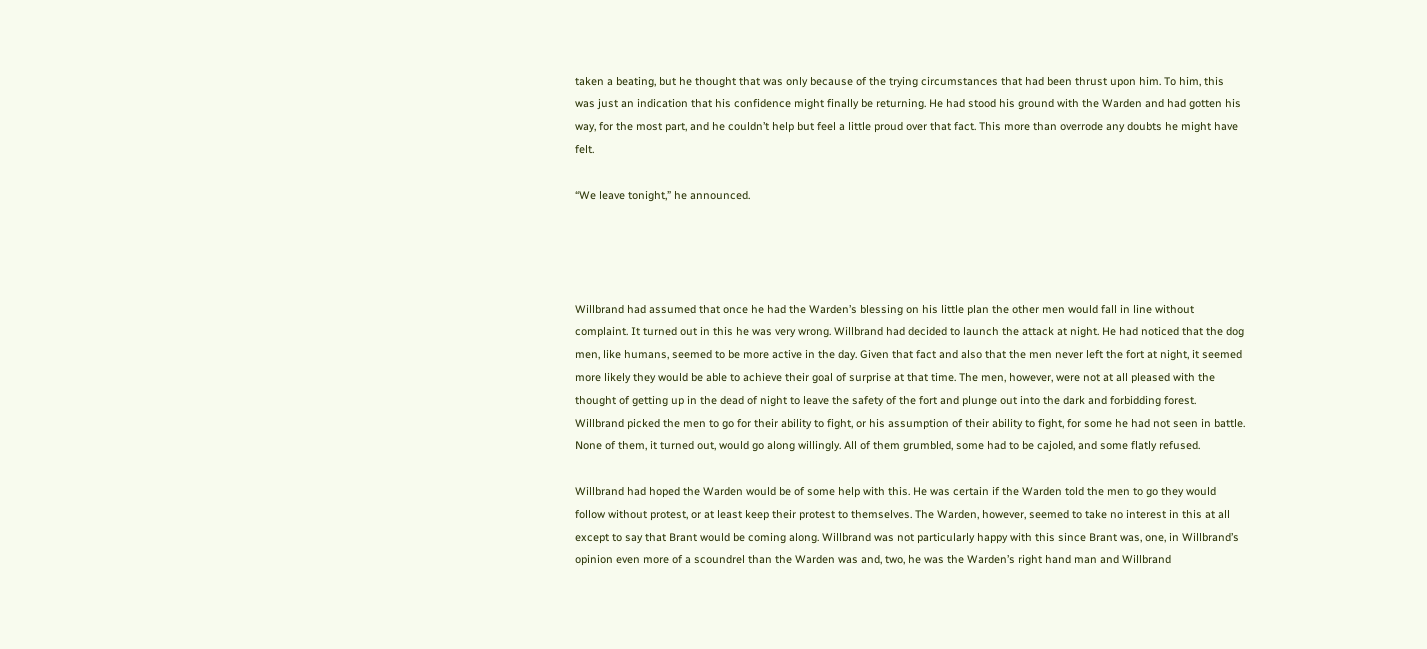taken a beating, but he thought that was only because of the trying circumstances that had been thrust upon him. To him, this was just an indication that his confidence might finally be returning. He had stood his ground with the Warden and had gotten his way, for the most part, and he couldn’t help but feel a little proud over that fact. This more than overrode any doubts he might have felt.

“We leave tonight,” he announced.




Willbrand had assumed that once he had the Warden’s blessing on his little plan the other men would fall in line without complaint. It turned out in this he was very wrong. Willbrand had decided to launch the attack at night. He had noticed that the dog men, like humans, seemed to be more active in the day. Given that fact and also that the men never left the fort at night, it seemed more likely they would be able to achieve their goal of surprise at that time. The men, however, were not at all pleased with the thought of getting up in the dead of night to leave the safety of the fort and plunge out into the dark and forbidding forest. Willbrand picked the men to go for their ability to fight, or his assumption of their ability to fight, for some he had not seen in battle. None of them, it turned out, would go along willingly. All of them grumbled, some had to be cajoled, and some flatly refused.

Willbrand had hoped the Warden would be of some help with this. He was certain if the Warden told the men to go they would follow without protest, or at least keep their protest to themselves. The Warden, however, seemed to take no interest in this at all except to say that Brant would be coming along. Willbrand was not particularly happy with this since Brant was, one, in Willbrand’s opinion even more of a scoundrel than the Warden was and, two, he was the Warden’s right hand man and Willbrand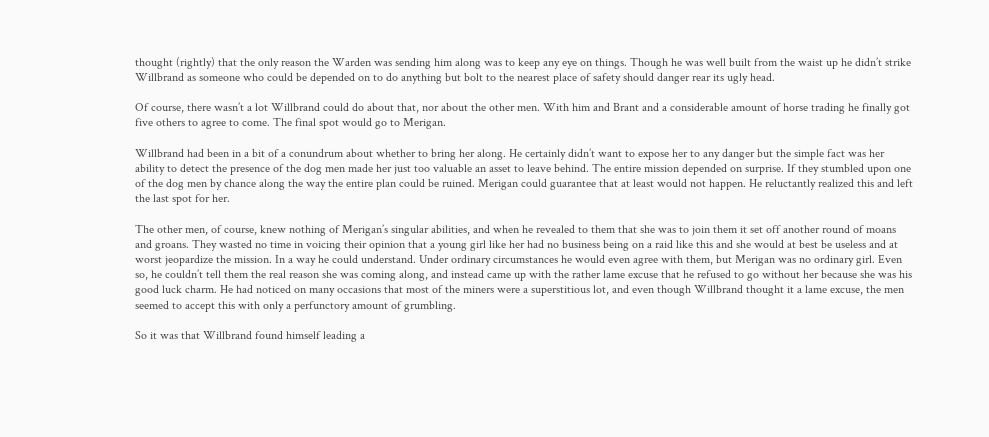thought (rightly) that the only reason the Warden was sending him along was to keep any eye on things. Though he was well built from the waist up he didn’t strike Willbrand as someone who could be depended on to do anything but bolt to the nearest place of safety should danger rear its ugly head.

Of course, there wasn’t a lot Willbrand could do about that, nor about the other men. With him and Brant and a considerable amount of horse trading he finally got five others to agree to come. The final spot would go to Merigan.

Willbrand had been in a bit of a conundrum about whether to bring her along. He certainly didn’t want to expose her to any danger but the simple fact was her ability to detect the presence of the dog men made her just too valuable an asset to leave behind. The entire mission depended on surprise. If they stumbled upon one of the dog men by chance along the way the entire plan could be ruined. Merigan could guarantee that at least would not happen. He reluctantly realized this and left the last spot for her.

The other men, of course, knew nothing of Merigan’s singular abilities, and when he revealed to them that she was to join them it set off another round of moans and groans. They wasted no time in voicing their opinion that a young girl like her had no business being on a raid like this and she would at best be useless and at worst jeopardize the mission. In a way he could understand. Under ordinary circumstances he would even agree with them, but Merigan was no ordinary girl. Even so, he couldn’t tell them the real reason she was coming along, and instead came up with the rather lame excuse that he refused to go without her because she was his good luck charm. He had noticed on many occasions that most of the miners were a superstitious lot, and even though Willbrand thought it a lame excuse, the men seemed to accept this with only a perfunctory amount of grumbling.

So it was that Willbrand found himself leading a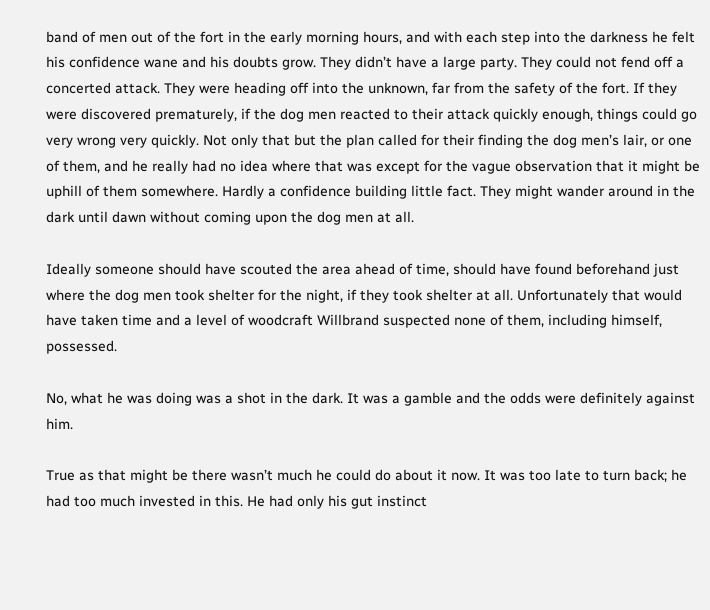band of men out of the fort in the early morning hours, and with each step into the darkness he felt his confidence wane and his doubts grow. They didn’t have a large party. They could not fend off a concerted attack. They were heading off into the unknown, far from the safety of the fort. If they were discovered prematurely, if the dog men reacted to their attack quickly enough, things could go very wrong very quickly. Not only that but the plan called for their finding the dog men’s lair, or one of them, and he really had no idea where that was except for the vague observation that it might be uphill of them somewhere. Hardly a confidence building little fact. They might wander around in the dark until dawn without coming upon the dog men at all.

Ideally someone should have scouted the area ahead of time, should have found beforehand just where the dog men took shelter for the night, if they took shelter at all. Unfortunately that would have taken time and a level of woodcraft Willbrand suspected none of them, including himself, possessed.

No, what he was doing was a shot in the dark. It was a gamble and the odds were definitely against him.

True as that might be there wasn’t much he could do about it now. It was too late to turn back; he had too much invested in this. He had only his gut instinct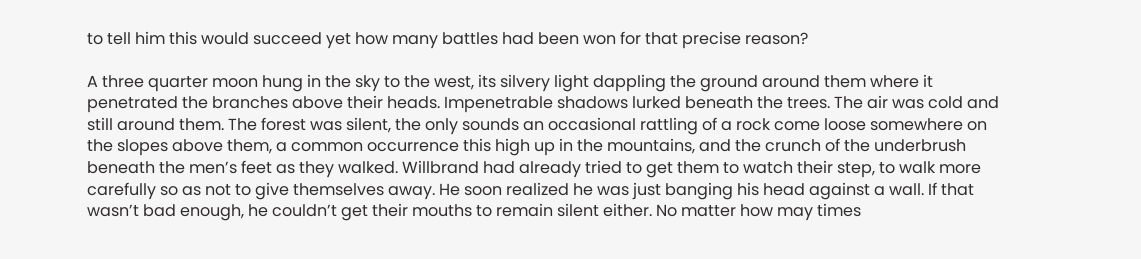to tell him this would succeed yet how many battles had been won for that precise reason?

A three quarter moon hung in the sky to the west, its silvery light dappling the ground around them where it penetrated the branches above their heads. Impenetrable shadows lurked beneath the trees. The air was cold and still around them. The forest was silent, the only sounds an occasional rattling of a rock come loose somewhere on the slopes above them, a common occurrence this high up in the mountains, and the crunch of the underbrush beneath the men’s feet as they walked. Willbrand had already tried to get them to watch their step, to walk more carefully so as not to give themselves away. He soon realized he was just banging his head against a wall. If that wasn’t bad enough, he couldn’t get their mouths to remain silent either. No matter how may times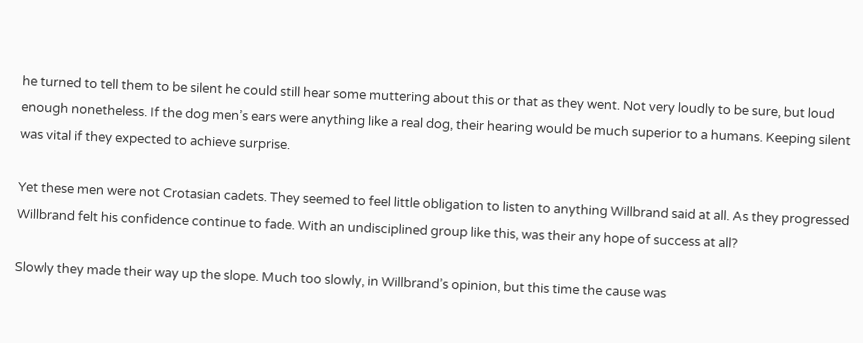he turned to tell them to be silent he could still hear some muttering about this or that as they went. Not very loudly to be sure, but loud enough nonetheless. If the dog men’s ears were anything like a real dog, their hearing would be much superior to a humans. Keeping silent was vital if they expected to achieve surprise.

Yet these men were not Crotasian cadets. They seemed to feel little obligation to listen to anything Willbrand said at all. As they progressed Willbrand felt his confidence continue to fade. With an undisciplined group like this, was their any hope of success at all?

Slowly they made their way up the slope. Much too slowly, in Willbrand’s opinion, but this time the cause was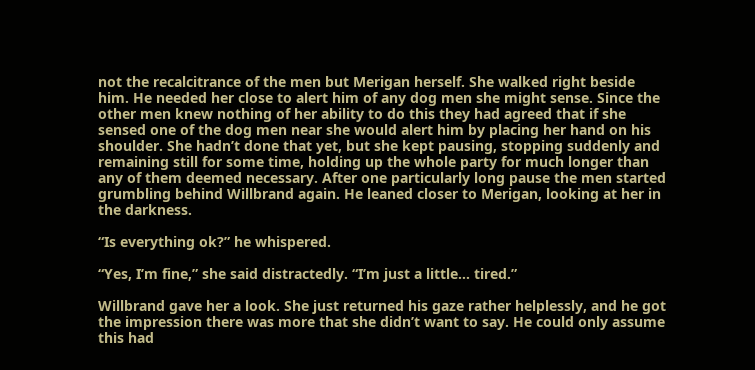not the recalcitrance of the men but Merigan herself. She walked right beside him. He needed her close to alert him of any dog men she might sense. Since the other men knew nothing of her ability to do this they had agreed that if she sensed one of the dog men near she would alert him by placing her hand on his shoulder. She hadn’t done that yet, but she kept pausing, stopping suddenly and remaining still for some time, holding up the whole party for much longer than any of them deemed necessary. After one particularly long pause the men started grumbling behind Willbrand again. He leaned closer to Merigan, looking at her in the darkness.

“Is everything ok?” he whispered.

“Yes, I’m fine,” she said distractedly. “I’m just a little… tired.”

Willbrand gave her a look. She just returned his gaze rather helplessly, and he got the impression there was more that she didn’t want to say. He could only assume this had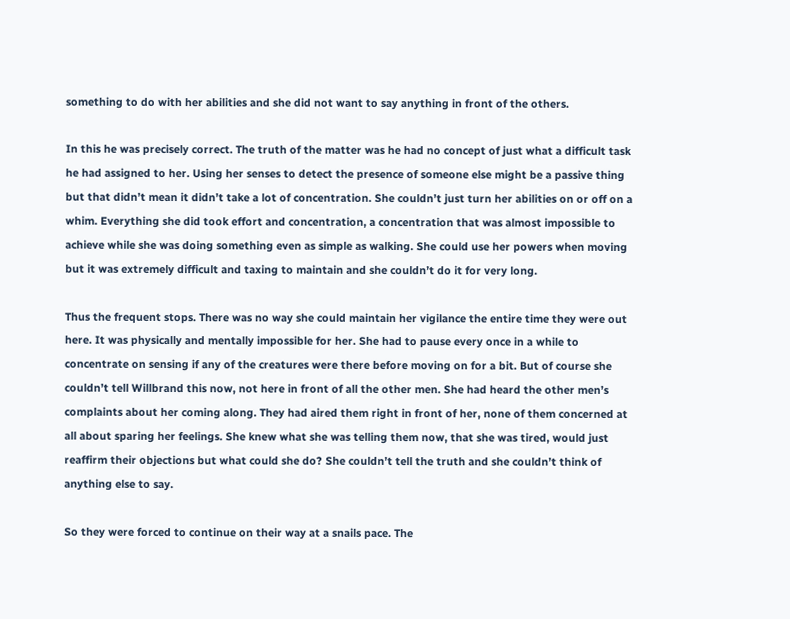something to do with her abilities and she did not want to say anything in front of the others.

In this he was precisely correct. The truth of the matter was he had no concept of just what a difficult task he had assigned to her. Using her senses to detect the presence of someone else might be a passive thing but that didn’t mean it didn’t take a lot of concentration. She couldn’t just turn her abilities on or off on a whim. Everything she did took effort and concentration, a concentration that was almost impossible to achieve while she was doing something even as simple as walking. She could use her powers when moving but it was extremely difficult and taxing to maintain and she couldn’t do it for very long.

Thus the frequent stops. There was no way she could maintain her vigilance the entire time they were out here. It was physically and mentally impossible for her. She had to pause every once in a while to concentrate on sensing if any of the creatures were there before moving on for a bit. But of course she couldn’t tell Willbrand this now, not here in front of all the other men. She had heard the other men’s complaints about her coming along. They had aired them right in front of her, none of them concerned at all about sparing her feelings. She knew what she was telling them now, that she was tired, would just reaffirm their objections but what could she do? She couldn’t tell the truth and she couldn’t think of anything else to say.

So they were forced to continue on their way at a snails pace. The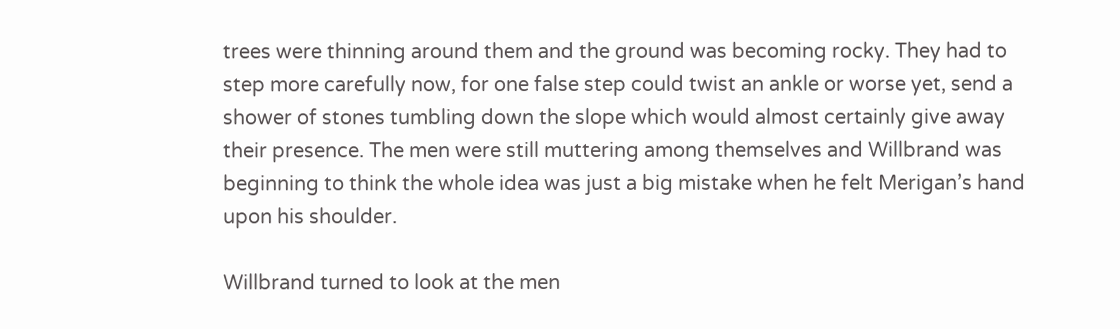trees were thinning around them and the ground was becoming rocky. They had to step more carefully now, for one false step could twist an ankle or worse yet, send a shower of stones tumbling down the slope which would almost certainly give away their presence. The men were still muttering among themselves and Willbrand was beginning to think the whole idea was just a big mistake when he felt Merigan’s hand upon his shoulder.

Willbrand turned to look at the men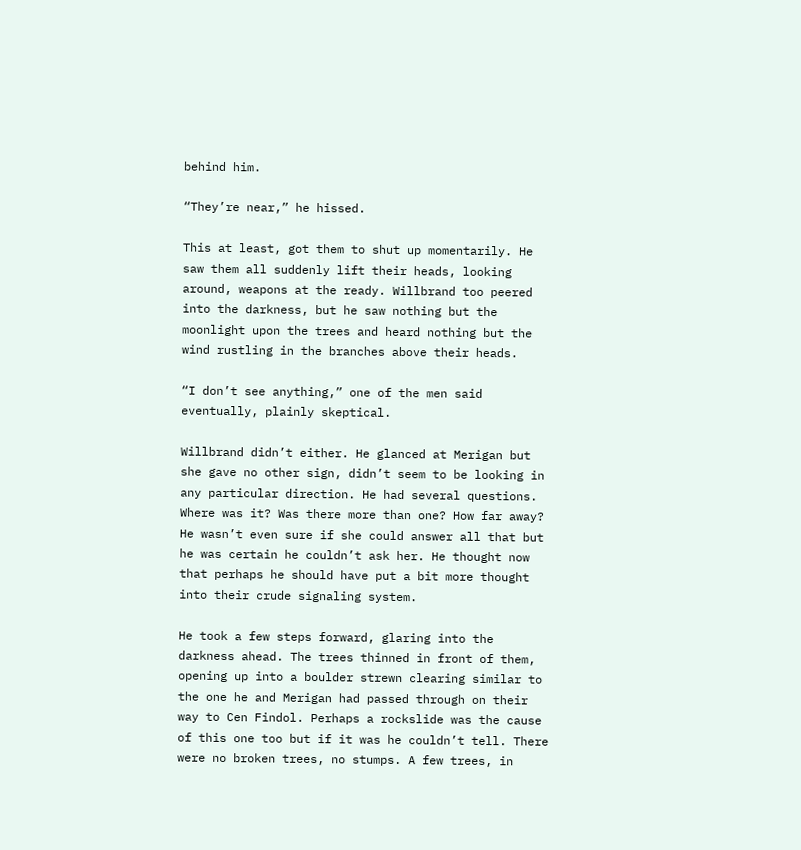behind him.

“They’re near,” he hissed.

This at least, got them to shut up momentarily. He saw them all suddenly lift their heads, looking around, weapons at the ready. Willbrand too peered into the darkness, but he saw nothing but the moonlight upon the trees and heard nothing but the wind rustling in the branches above their heads.

“I don’t see anything,” one of the men said eventually, plainly skeptical.

Willbrand didn’t either. He glanced at Merigan but she gave no other sign, didn’t seem to be looking in any particular direction. He had several questions. Where was it? Was there more than one? How far away? He wasn’t even sure if she could answer all that but he was certain he couldn’t ask her. He thought now that perhaps he should have put a bit more thought into their crude signaling system.

He took a few steps forward, glaring into the darkness ahead. The trees thinned in front of them, opening up into a boulder strewn clearing similar to the one he and Merigan had passed through on their way to Cen Findol. Perhaps a rockslide was the cause of this one too but if it was he couldn’t tell. There were no broken trees, no stumps. A few trees, in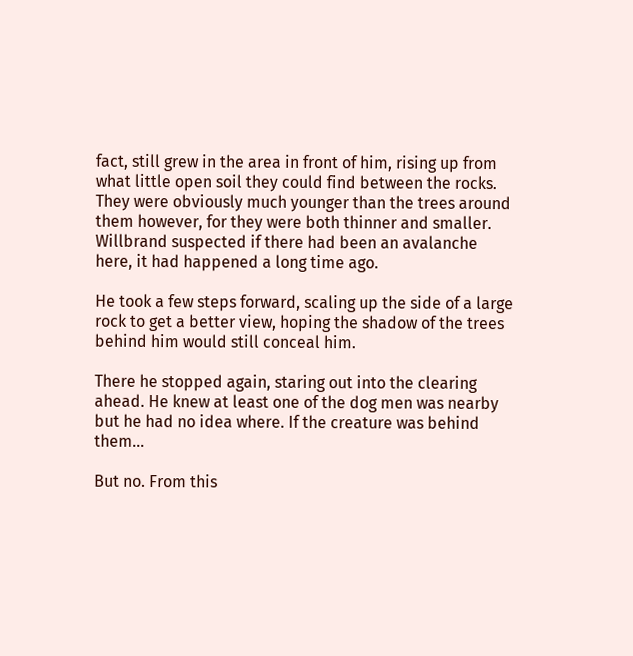fact, still grew in the area in front of him, rising up from what little open soil they could find between the rocks. They were obviously much younger than the trees around them however, for they were both thinner and smaller. Willbrand suspected if there had been an avalanche here, it had happened a long time ago.

He took a few steps forward, scaling up the side of a large rock to get a better view, hoping the shadow of the trees behind him would still conceal him.

There he stopped again, staring out into the clearing ahead. He knew at least one of the dog men was nearby but he had no idea where. If the creature was behind them…

But no. From this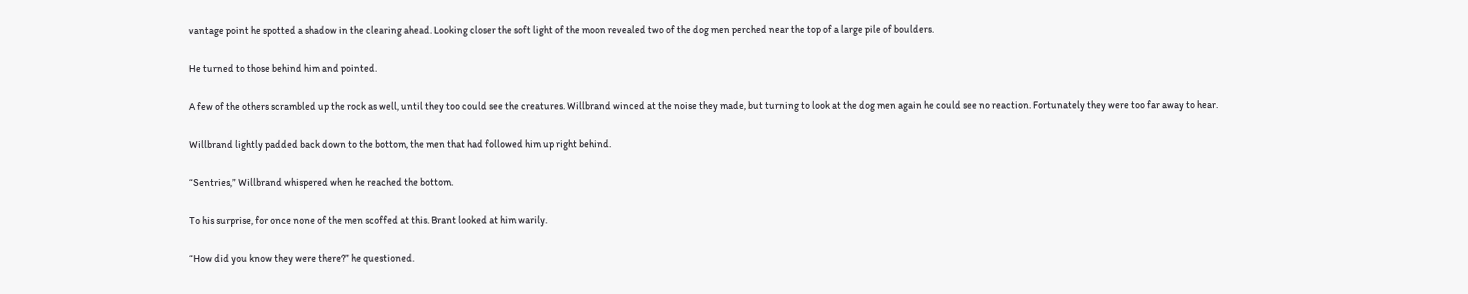vantage point he spotted a shadow in the clearing ahead. Looking closer the soft light of the moon revealed two of the dog men perched near the top of a large pile of boulders.

He turned to those behind him and pointed.

A few of the others scrambled up the rock as well, until they too could see the creatures. Willbrand winced at the noise they made, but turning to look at the dog men again he could see no reaction. Fortunately they were too far away to hear.

Willbrand lightly padded back down to the bottom, the men that had followed him up right behind.

“Sentries,” Willbrand whispered when he reached the bottom.

To his surprise, for once none of the men scoffed at this. Brant looked at him warily.

“How did you know they were there?” he questioned.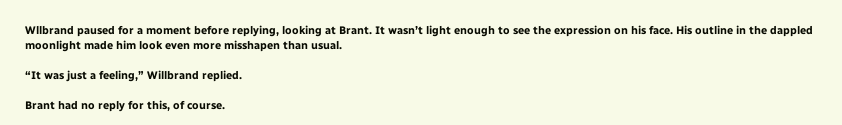Wllbrand paused for a moment before replying, looking at Brant. It wasn’t light enough to see the expression on his face. His outline in the dappled moonlight made him look even more misshapen than usual.

“It was just a feeling,” Willbrand replied.

Brant had no reply for this, of course.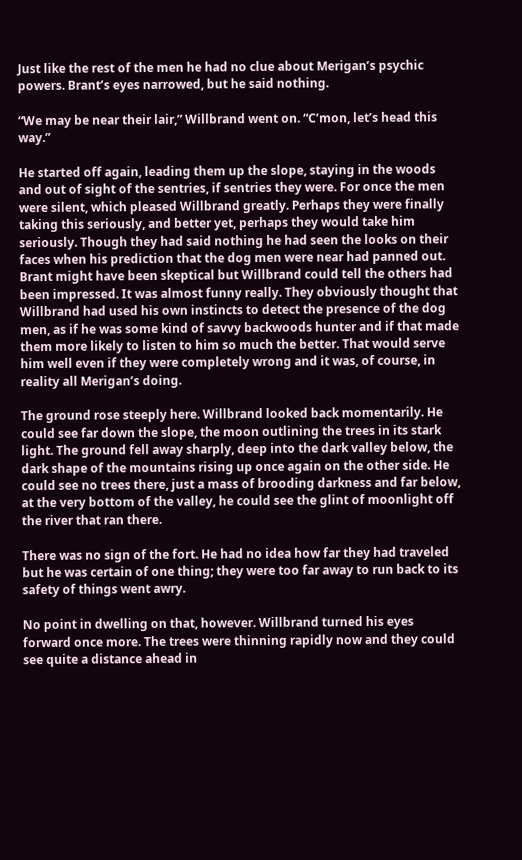Just like the rest of the men he had no clue about Merigan’s psychic powers. Brant’s eyes narrowed, but he said nothing.

“We may be near their lair,” Willbrand went on. “C’mon, let’s head this way.”

He started off again, leading them up the slope, staying in the woods and out of sight of the sentries, if sentries they were. For once the men were silent, which pleased Willbrand greatly. Perhaps they were finally taking this seriously, and better yet, perhaps they would take him seriously. Though they had said nothing he had seen the looks on their faces when his prediction that the dog men were near had panned out. Brant might have been skeptical but Willbrand could tell the others had been impressed. It was almost funny really. They obviously thought that Willbrand had used his own instincts to detect the presence of the dog men, as if he was some kind of savvy backwoods hunter and if that made them more likely to listen to him so much the better. That would serve him well even if they were completely wrong and it was, of course, in reality all Merigan’s doing.

The ground rose steeply here. Willbrand looked back momentarily. He could see far down the slope, the moon outlining the trees in its stark light. The ground fell away sharply, deep into the dark valley below, the dark shape of the mountains rising up once again on the other side. He could see no trees there, just a mass of brooding darkness and far below, at the very bottom of the valley, he could see the glint of moonlight off the river that ran there.

There was no sign of the fort. He had no idea how far they had traveled but he was certain of one thing; they were too far away to run back to its safety of things went awry.

No point in dwelling on that, however. Willbrand turned his eyes forward once more. The trees were thinning rapidly now and they could see quite a distance ahead in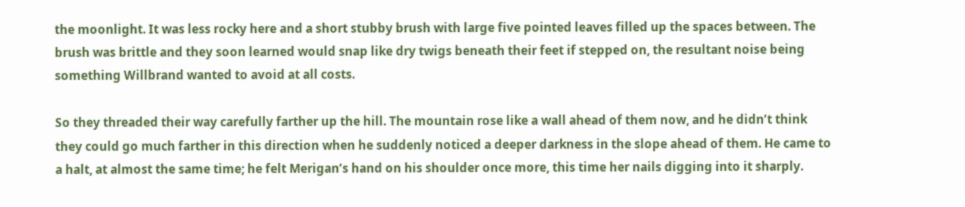the moonlight. It was less rocky here and a short stubby brush with large five pointed leaves filled up the spaces between. The brush was brittle and they soon learned would snap like dry twigs beneath their feet if stepped on, the resultant noise being something Willbrand wanted to avoid at all costs.

So they threaded their way carefully farther up the hill. The mountain rose like a wall ahead of them now, and he didn’t think they could go much farther in this direction when he suddenly noticed a deeper darkness in the slope ahead of them. He came to a halt, at almost the same time; he felt Merigan’s hand on his shoulder once more, this time her nails digging into it sharply.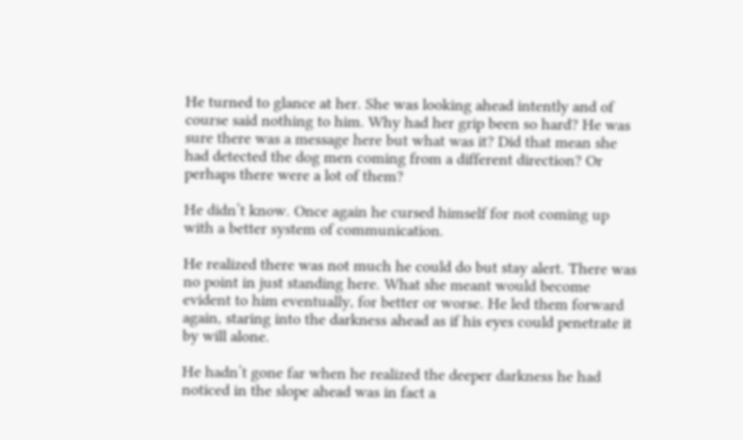He turned to glance at her. She was looking ahead intently and of course said nothing to him. Why had her grip been so hard? He was sure there was a message here but what was it? Did that mean she had detected the dog men coming from a different direction? Or perhaps there were a lot of them?

He didn’t know. Once again he cursed himself for not coming up with a better system of communication.

He realized there was not much he could do but stay alert. There was no point in just standing here. What she meant would become evident to him eventually, for better or worse. He led them forward again, staring into the darkness ahead as if his eyes could penetrate it by will alone.

He hadn’t gone far when he realized the deeper darkness he had noticed in the slope ahead was in fact a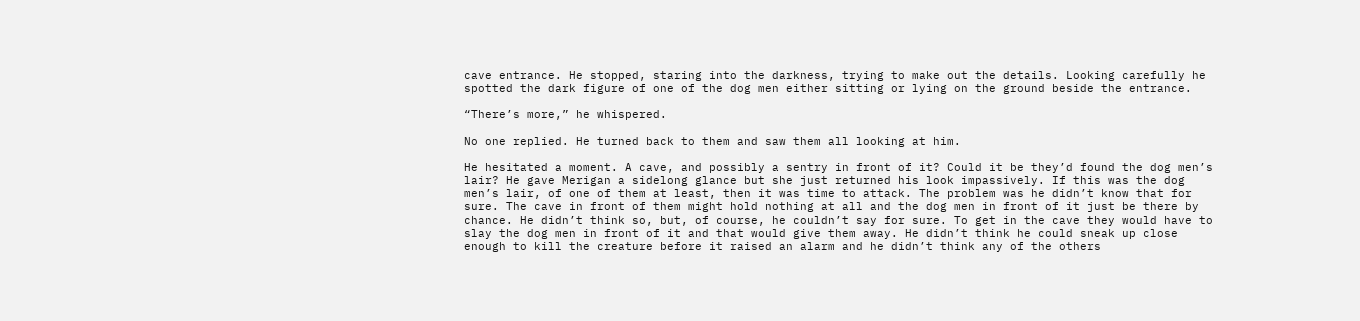cave entrance. He stopped, staring into the darkness, trying to make out the details. Looking carefully he spotted the dark figure of one of the dog men either sitting or lying on the ground beside the entrance.

“There’s more,” he whispered.

No one replied. He turned back to them and saw them all looking at him.

He hesitated a moment. A cave, and possibly a sentry in front of it? Could it be they’d found the dog men’s lair? He gave Merigan a sidelong glance but she just returned his look impassively. If this was the dog men’s lair, of one of them at least, then it was time to attack. The problem was he didn’t know that for sure. The cave in front of them might hold nothing at all and the dog men in front of it just be there by chance. He didn’t think so, but, of course, he couldn’t say for sure. To get in the cave they would have to slay the dog men in front of it and that would give them away. He didn’t think he could sneak up close enough to kill the creature before it raised an alarm and he didn’t think any of the others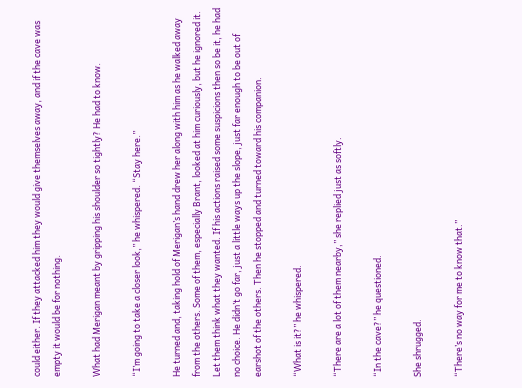could either. If they attacked him they would give themselves away, and if the cave was empty it would be for nothing.

What had Merigan meant by gripping his shoulder so tightly? He had to know.

“I’m going to take a closer look,” he whispered. “Stay here.”

He turned and, taking hold of Merigan’s hand drew her along with him as he walked away from the others. Some of them, especially Brant, looked at him curiously, but he ignored it. Let them think what they wanted. If his actions raised some suspicions then so be it, he had no choice. He didn’t go far, just a little ways up the slope, just far enough to be out of earshot of the others. Then he stopped and turned toward his companion.

“What is it?” he whispered.

“There are a lot of them nearby,” she replied just as softly.

“In the cave?” he questioned.

She shrugged.

“There’s no way for me to know that.”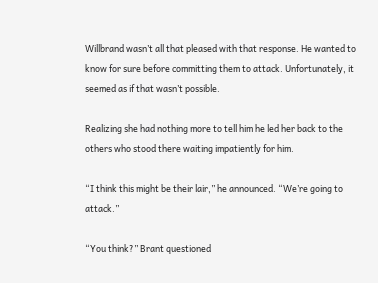Willbrand wasn’t all that pleased with that response. He wanted to know for sure before committing them to attack. Unfortunately, it seemed as if that wasn’t possible.

Realizing she had nothing more to tell him he led her back to the others who stood there waiting impatiently for him.

“I think this might be their lair,” he announced. “We’re going to attack.”

“You think?” Brant questioned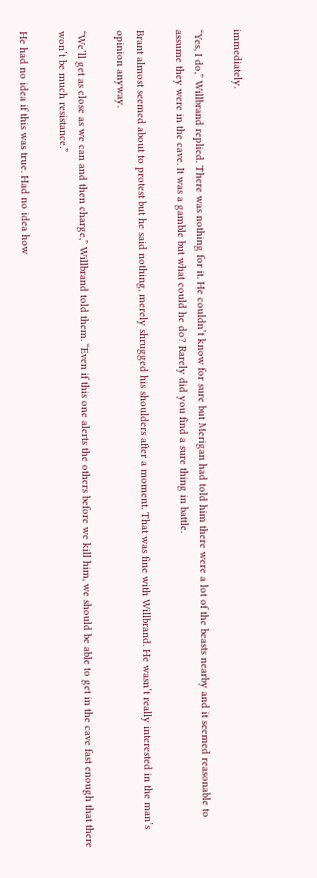immediately.

“Yes, I do,” Willbrand replied. There was nothing for it. He couldn’t know for sure but Merigan had told him there were a lot of the beasts nearby and it seemed reasonable to assume they were in the cave. It was a gamble but what could he do? Rarely did you find a sure thing in battle.

Brant almost seemed about to protest but he said nothing, merely shrugged his shoulders after a moment. That was fine with Willbrand. He wasn’t really interested in the man’s opinion anyway.

“We’ll get as close as we can and then charge,” Willbrand told them. “Even if this one alerts the others before we kill him, we should be able to get in the cave fast enough that there won’t be much resistance.”

He had no idea if this was true. Had no idea how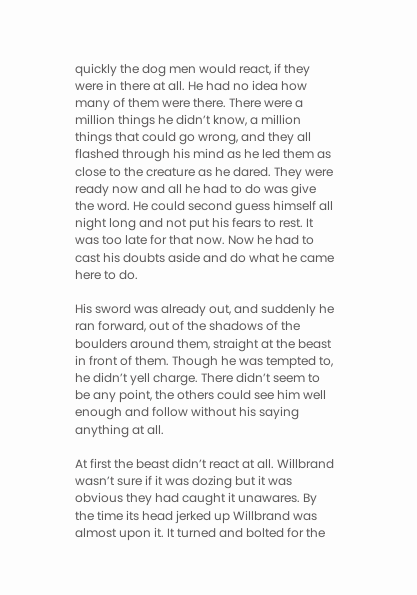quickly the dog men would react, if they were in there at all. He had no idea how many of them were there. There were a million things he didn’t know, a million things that could go wrong, and they all flashed through his mind as he led them as close to the creature as he dared. They were ready now and all he had to do was give the word. He could second guess himself all night long and not put his fears to rest. It was too late for that now. Now he had to cast his doubts aside and do what he came here to do.

His sword was already out, and suddenly he ran forward, out of the shadows of the boulders around them, straight at the beast in front of them. Though he was tempted to, he didn’t yell charge. There didn’t seem to be any point, the others could see him well enough and follow without his saying anything at all.

At first the beast didn’t react at all. Willbrand wasn’t sure if it was dozing but it was obvious they had caught it unawares. By the time its head jerked up Willbrand was almost upon it. It turned and bolted for the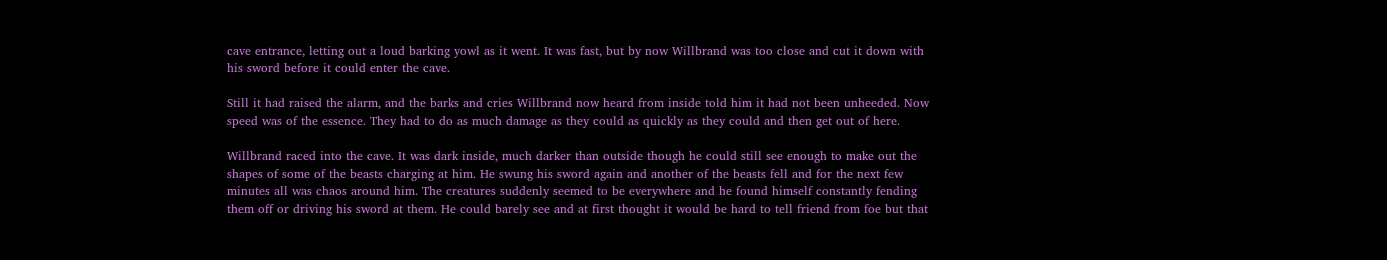cave entrance, letting out a loud barking yowl as it went. It was fast, but by now Willbrand was too close and cut it down with his sword before it could enter the cave.

Still it had raised the alarm, and the barks and cries Willbrand now heard from inside told him it had not been unheeded. Now speed was of the essence. They had to do as much damage as they could as quickly as they could and then get out of here.

Willbrand raced into the cave. It was dark inside, much darker than outside though he could still see enough to make out the shapes of some of the beasts charging at him. He swung his sword again and another of the beasts fell and for the next few minutes all was chaos around him. The creatures suddenly seemed to be everywhere and he found himself constantly fending them off or driving his sword at them. He could barely see and at first thought it would be hard to tell friend from foe but that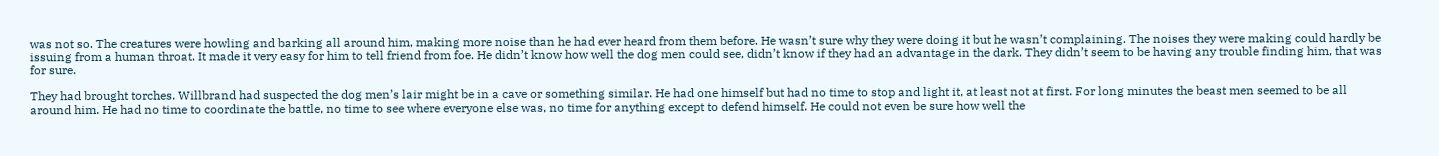was not so. The creatures were howling and barking all around him, making more noise than he had ever heard from them before. He wasn’t sure why they were doing it but he wasn’t complaining. The noises they were making could hardly be issuing from a human throat. It made it very easy for him to tell friend from foe. He didn’t know how well the dog men could see, didn’t know if they had an advantage in the dark. They didn’t seem to be having any trouble finding him, that was for sure.

They had brought torches. Willbrand had suspected the dog men’s lair might be in a cave or something similar. He had one himself but had no time to stop and light it, at least not at first. For long minutes the beast men seemed to be all around him. He had no time to coordinate the battle, no time to see where everyone else was, no time for anything except to defend himself. He could not even be sure how well the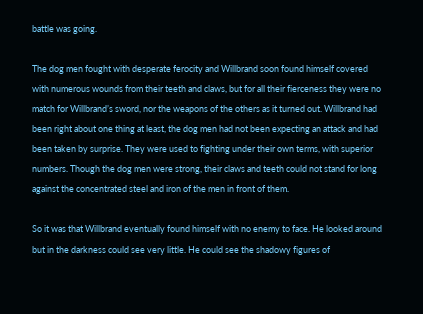battle was going.

The dog men fought with desperate ferocity and Willbrand soon found himself covered with numerous wounds from their teeth and claws, but for all their fierceness they were no match for Willbrand’s sword, nor the weapons of the others as it turned out. Willbrand had been right about one thing at least, the dog men had not been expecting an attack and had been taken by surprise. They were used to fighting under their own terms, with superior numbers. Though the dog men were strong, their claws and teeth could not stand for long against the concentrated steel and iron of the men in front of them.

So it was that Willbrand eventually found himself with no enemy to face. He looked around but in the darkness could see very little. He could see the shadowy figures of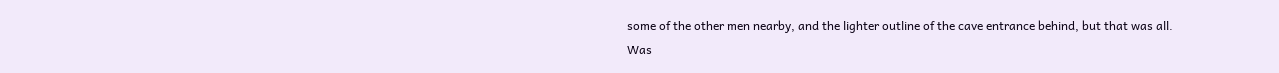some of the other men nearby, and the lighter outline of the cave entrance behind, but that was all. Was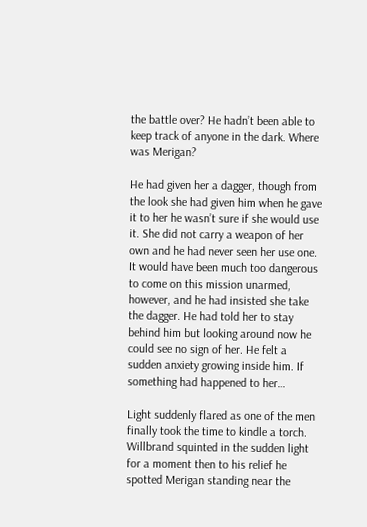the battle over? He hadn’t been able to keep track of anyone in the dark. Where was Merigan?

He had given her a dagger, though from the look she had given him when he gave it to her he wasn’t sure if she would use it. She did not carry a weapon of her own and he had never seen her use one. It would have been much too dangerous to come on this mission unarmed, however, and he had insisted she take the dagger. He had told her to stay behind him but looking around now he could see no sign of her. He felt a sudden anxiety growing inside him. If something had happened to her…

Light suddenly flared as one of the men finally took the time to kindle a torch. Willbrand squinted in the sudden light for a moment then to his relief he spotted Merigan standing near the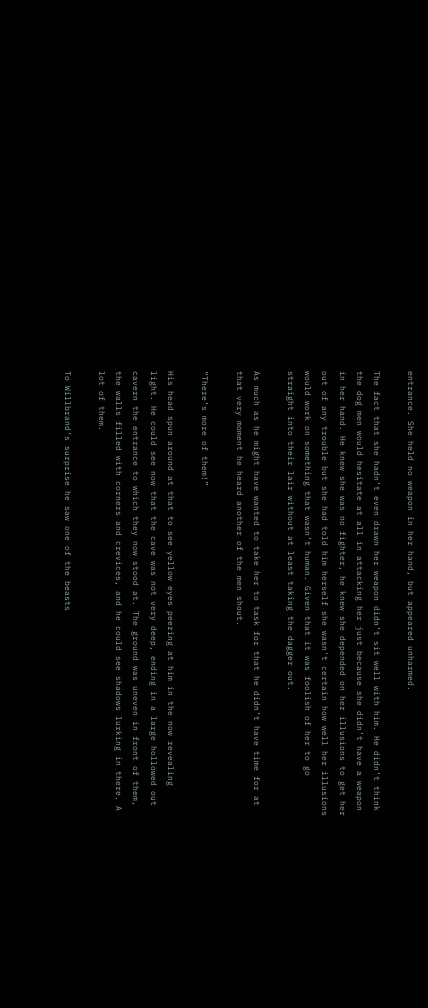entrance. She held no weapon in her hand, but appeared unharmed.

The fact that she hadn’t even drawn her weapon didn’t sit well with him. He didn’t think the dog men would hesitate at all in attacking her just because she didn’t have a weapon in her hand. He knew she was no fighter, he knew she depended on her illusions to get her out of any trouble but she had told him herself she wasn't certain how well her illusions would work on something that wasn’t human. Given that it was foolish of her to go straight into their lair without at least taking the dagger out.

As much as he might have wanted to take her to task for that he didn’t have time for at that very moment he heard another of the men shout.

“There’s more of them!”

His head spun around at that to see yellow eyes peering at him in the now revealing light. He could see now that the cave was not very deep, ending in a large hollowed out cavern the entrance to which they now stood at. The ground was uneven in front of them, the walls filled with corners and crevices, and he could see shadows lurking in there. A lot of them.

To Willbrand’s surprise he saw one of the beasts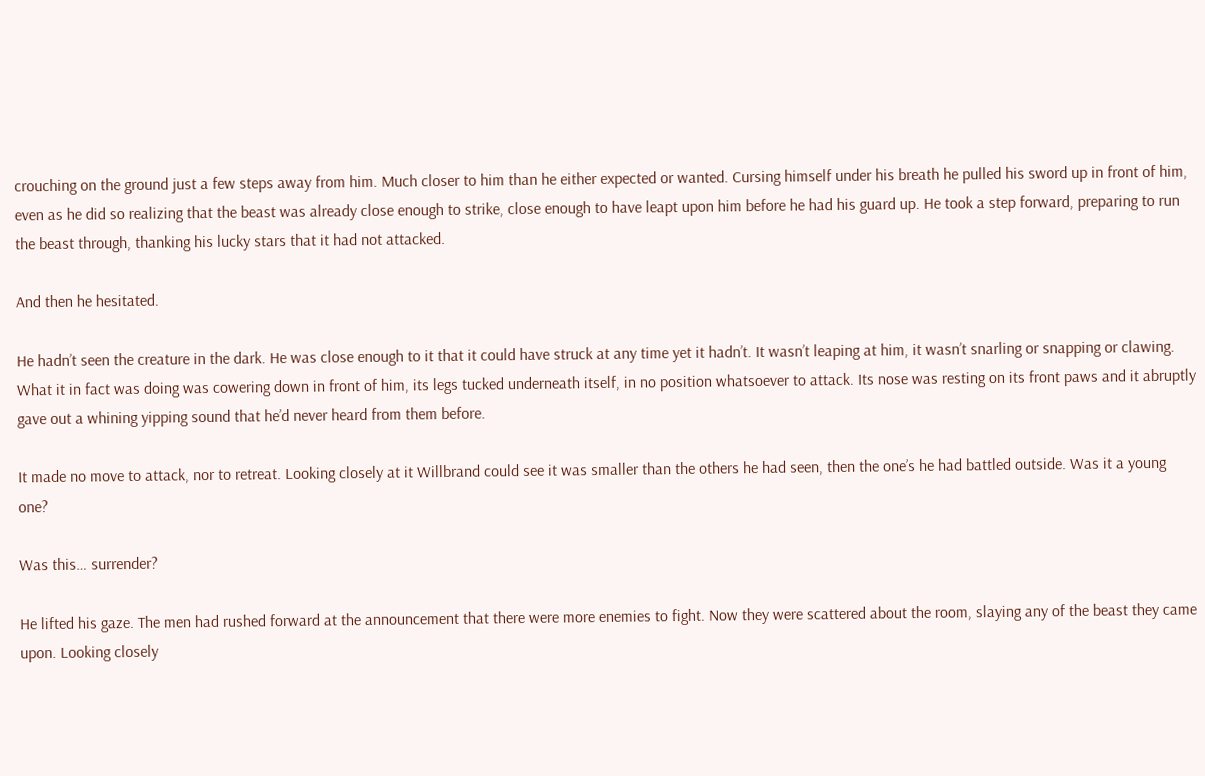crouching on the ground just a few steps away from him. Much closer to him than he either expected or wanted. Cursing himself under his breath he pulled his sword up in front of him, even as he did so realizing that the beast was already close enough to strike, close enough to have leapt upon him before he had his guard up. He took a step forward, preparing to run the beast through, thanking his lucky stars that it had not attacked.

And then he hesitated.

He hadn’t seen the creature in the dark. He was close enough to it that it could have struck at any time yet it hadn’t. It wasn’t leaping at him, it wasn’t snarling or snapping or clawing. What it in fact was doing was cowering down in front of him, its legs tucked underneath itself, in no position whatsoever to attack. Its nose was resting on its front paws and it abruptly gave out a whining yipping sound that he’d never heard from them before.

It made no move to attack, nor to retreat. Looking closely at it Willbrand could see it was smaller than the others he had seen, then the one’s he had battled outside. Was it a young one?

Was this… surrender?

He lifted his gaze. The men had rushed forward at the announcement that there were more enemies to fight. Now they were scattered about the room, slaying any of the beast they came upon. Looking closely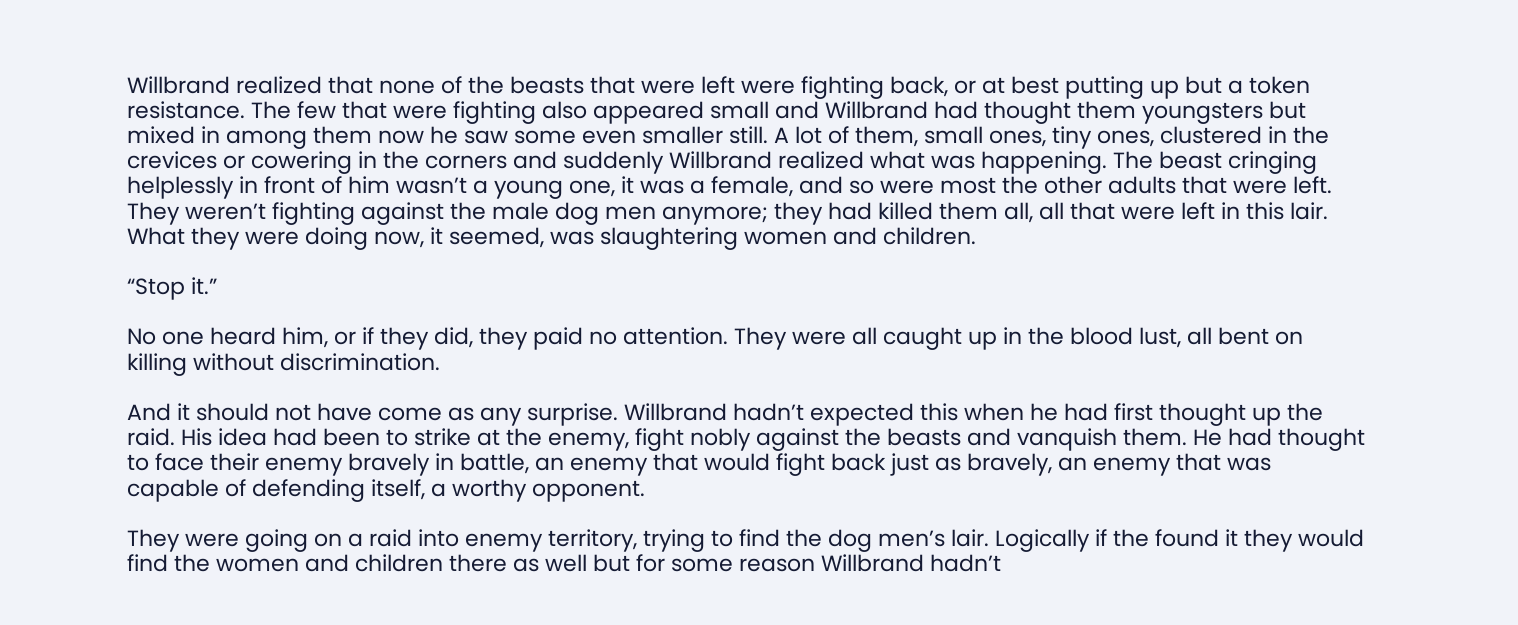Willbrand realized that none of the beasts that were left were fighting back, or at best putting up but a token resistance. The few that were fighting also appeared small and Willbrand had thought them youngsters but mixed in among them now he saw some even smaller still. A lot of them, small ones, tiny ones, clustered in the crevices or cowering in the corners and suddenly Willbrand realized what was happening. The beast cringing helplessly in front of him wasn’t a young one, it was a female, and so were most the other adults that were left. They weren’t fighting against the male dog men anymore; they had killed them all, all that were left in this lair. What they were doing now, it seemed, was slaughtering women and children.

“Stop it.”

No one heard him, or if they did, they paid no attention. They were all caught up in the blood lust, all bent on killing without discrimination.

And it should not have come as any surprise. Willbrand hadn’t expected this when he had first thought up the raid. His idea had been to strike at the enemy, fight nobly against the beasts and vanquish them. He had thought to face their enemy bravely in battle, an enemy that would fight back just as bravely, an enemy that was capable of defending itself, a worthy opponent.

They were going on a raid into enemy territory, trying to find the dog men’s lair. Logically if the found it they would find the women and children there as well but for some reason Willbrand hadn’t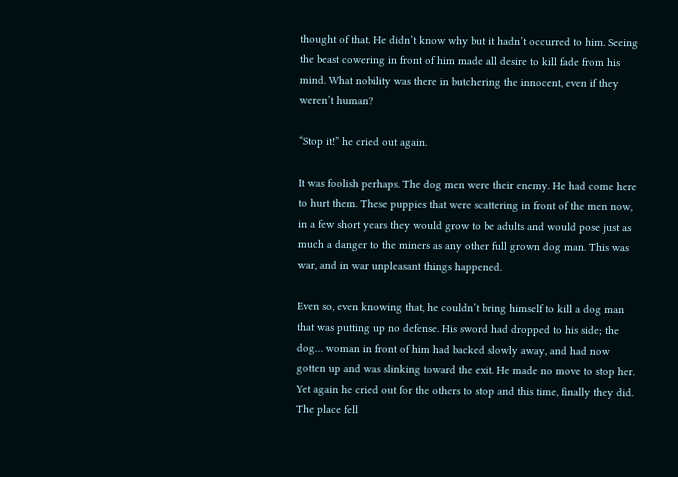thought of that. He didn’t know why but it hadn’t occurred to him. Seeing the beast cowering in front of him made all desire to kill fade from his mind. What nobility was there in butchering the innocent, even if they weren’t human?

“Stop it!” he cried out again.

It was foolish perhaps. The dog men were their enemy. He had come here to hurt them. These puppies that were scattering in front of the men now, in a few short years they would grow to be adults and would pose just as much a danger to the miners as any other full grown dog man. This was war, and in war unpleasant things happened.

Even so, even knowing that, he couldn’t bring himself to kill a dog man that was putting up no defense. His sword had dropped to his side; the dog… woman in front of him had backed slowly away, and had now gotten up and was slinking toward the exit. He made no move to stop her. Yet again he cried out for the others to stop and this time, finally they did. The place fell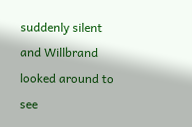suddenly silent and Willbrand looked around to see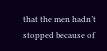that the men hadn’t stopped because of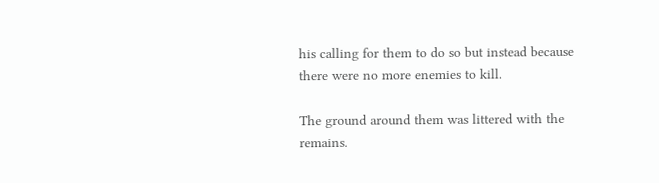his calling for them to do so but instead because there were no more enemies to kill.

The ground around them was littered with the remains.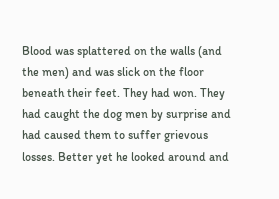Blood was splattered on the walls (and the men) and was slick on the floor beneath their feet. They had won. They had caught the dog men by surprise and had caused them to suffer grievous losses. Better yet he looked around and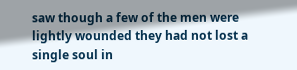saw though a few of the men were lightly wounded they had not lost a single soul in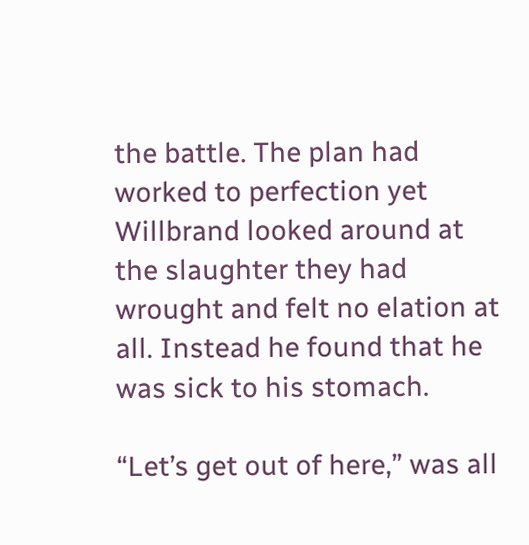the battle. The plan had worked to perfection yet Willbrand looked around at the slaughter they had wrought and felt no elation at all. Instead he found that he was sick to his stomach.

“Let’s get out of here,” was all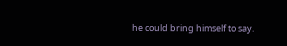he could bring himself to say.